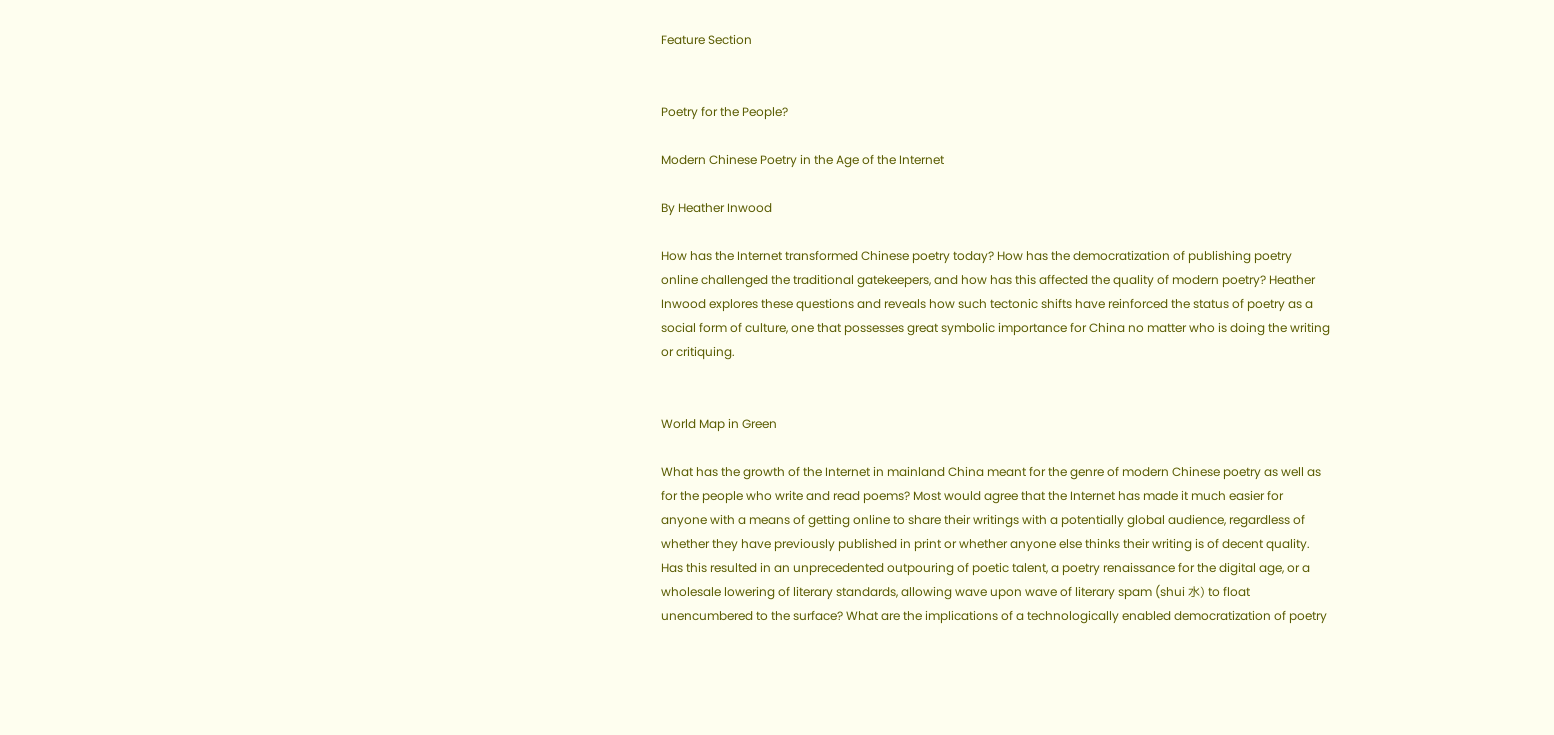Feature Section


Poetry for the People?

Modern Chinese Poetry in the Age of the Internet

By Heather Inwood

How has the Internet transformed Chinese poetry today? How has the democratization of publishing poetry online challenged the traditional gatekeepers, and how has this affected the quality of modern poetry? Heather Inwood explores these questions and reveals how such tectonic shifts have reinforced the status of poetry as a social form of culture, one that possesses great symbolic importance for China no matter who is doing the writing or critiquing.


World Map in Green

What has the growth of the Internet in mainland China meant for the genre of modern Chinese poetry as well as for the people who write and read poems? Most would agree that the Internet has made it much easier for anyone with a means of getting online to share their writings with a potentially global audience, regardless of whether they have previously published in print or whether anyone else thinks their writing is of decent quality. Has this resulted in an unprecedented outpouring of poetic talent, a poetry renaissance for the digital age, or a wholesale lowering of literary standards, allowing wave upon wave of literary spam (shui 水) to float unencumbered to the surface? What are the implications of a technologically enabled democratization of poetry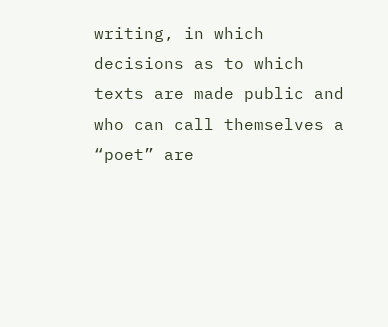writing, in which decisions as to which texts are made public and who can call themselves a “poet” are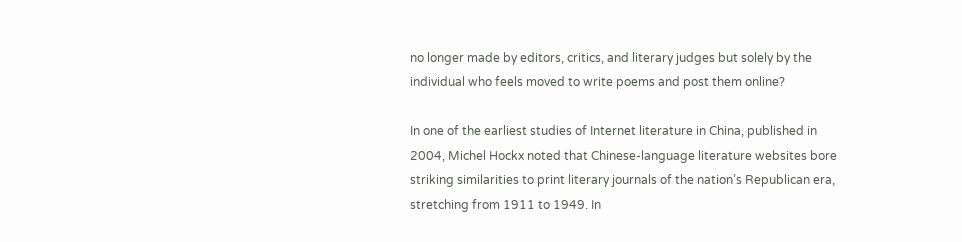no longer made by editors, critics, and literary judges but solely by the individual who feels moved to write poems and post them online?

In one of the earliest studies of Internet literature in China, published in 2004, Michel Hockx noted that Chinese-language literature websites bore striking similarities to print literary journals of the nation’s Republican era, stretching from 1911 to 1949. In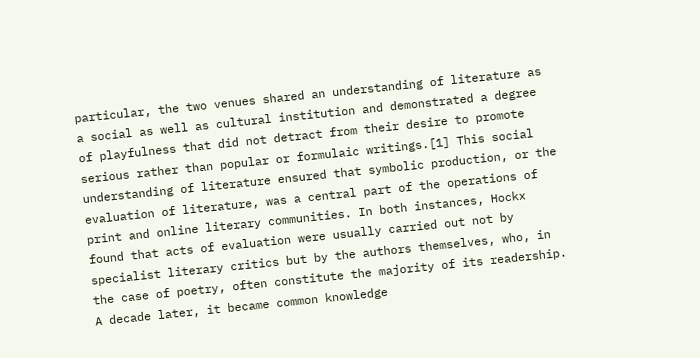particular, the two venues shared an understanding of literature as a social as well as cultural institution and demonstrated a degree of playfulness that did not detract from their desire to promote serious rather than popular or formulaic writings.[1] This social understanding of literature ensured that symbolic production, or the evaluation of literature, was a central part of the operations of print and online literary communities. In both instances, Hockx found that acts of evaluation were usually carried out not by specialist literary critics but by the authors themselves, who, in the case of poetry, often constitute the majority of its readership. A decade later, it became common knowledge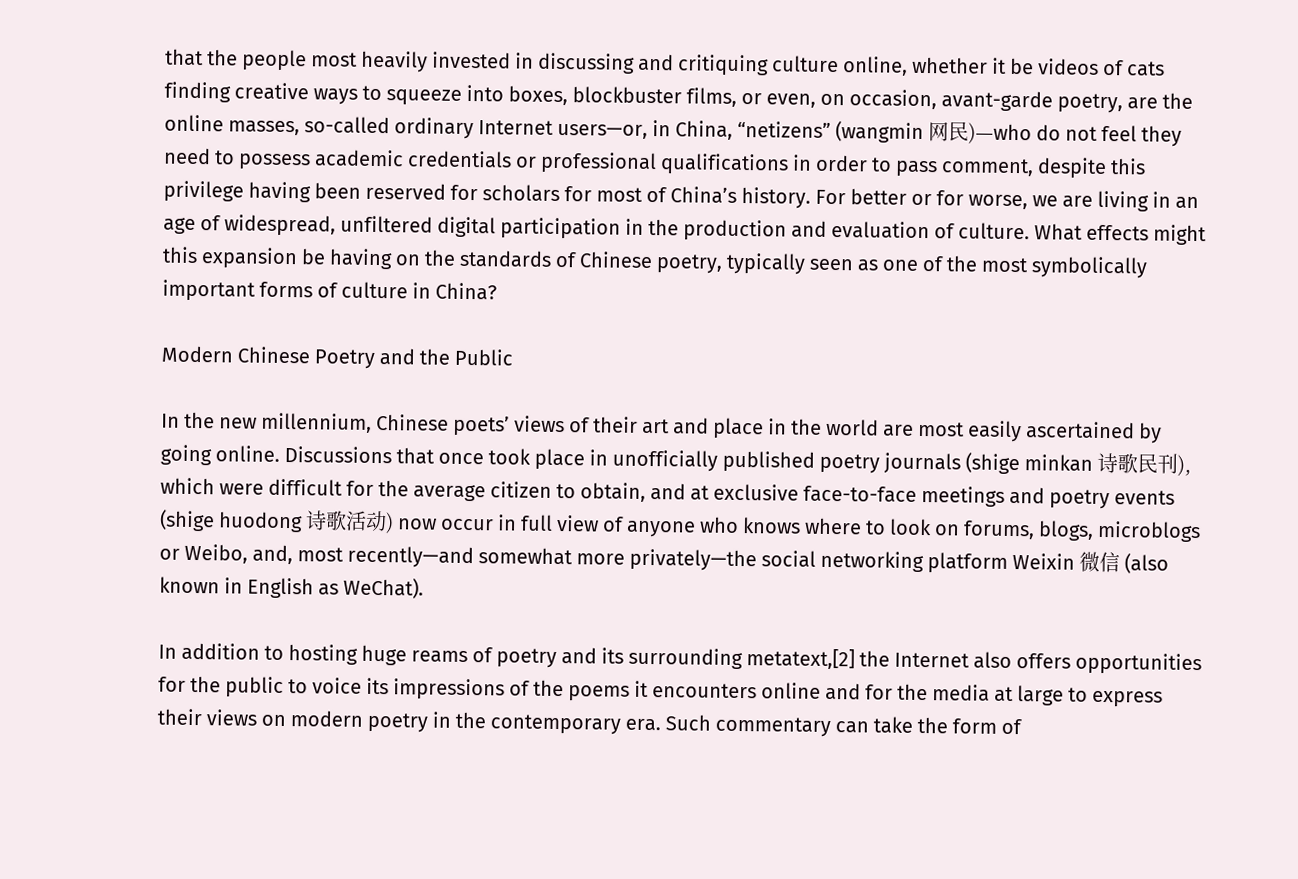that the people most heavily invested in discussing and critiquing culture online, whether it be videos of cats finding creative ways to squeeze into boxes, blockbuster films, or even, on occasion, avant-garde poetry, are the online masses, so-called ordinary Internet users—or, in China, “netizens” (wangmin 网民)—who do not feel they need to possess academic credentials or professional qualifications in order to pass comment, despite this privilege having been reserved for scholars for most of China’s history. For better or for worse, we are living in an age of widespread, unfiltered digital participation in the production and evaluation of culture. What effects might this expansion be having on the standards of Chinese poetry, typically seen as one of the most symbolically important forms of culture in China?

Modern Chinese Poetry and the Public

In the new millennium, Chinese poets’ views of their art and place in the world are most easily ascertained by going online. Discussions that once took place in unofficially published poetry journals (shige minkan 诗歌民刊), which were difficult for the average citizen to obtain, and at exclusive face-to-face meetings and poetry events (shige huodong 诗歌活动) now occur in full view of anyone who knows where to look on forums, blogs, microblogs or Weibo, and, most recently—and somewhat more privately—the social networking platform Weixin 微信 (also known in English as WeChat).

In addition to hosting huge reams of poetry and its surrounding metatext,[2] the Internet also offers opportunities for the public to voice its impressions of the poems it encounters online and for the media at large to express their views on modern poetry in the contemporary era. Such commentary can take the form of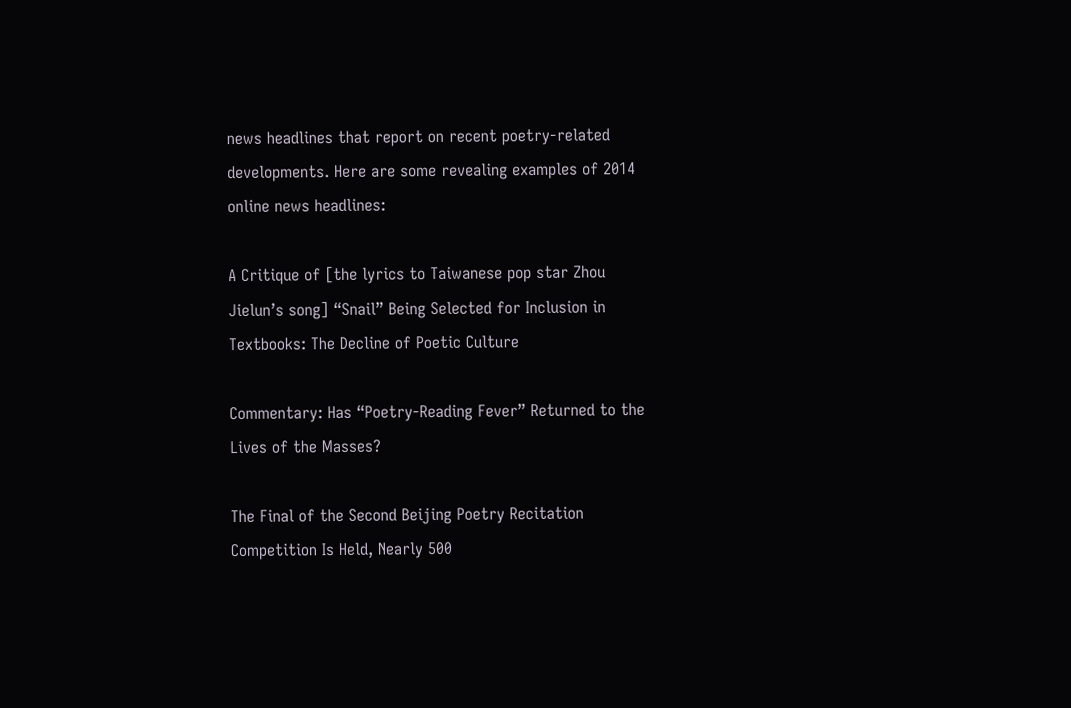news headlines that report on recent poetry-related developments. Here are some revealing examples of 2014 online news headlines:

A Critique of [the lyrics to Taiwanese pop star Zhou Jielun’s song] “Snail” Being Selected for Inclusion in Textbooks: The Decline of Poetic Culture

Commentary: Has “Poetry-Reading Fever” Returned to the Lives of the Masses?

The Final of the Second Beijing Poetry Recitation Competition Is Held, Nearly 500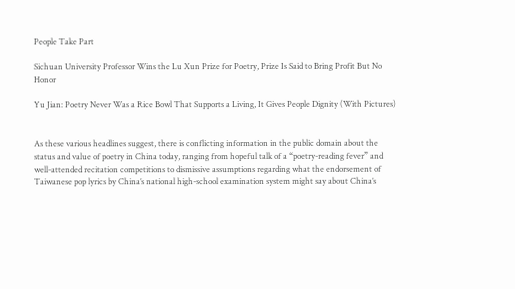People Take Part

Sichuan University Professor Wins the Lu Xun Prize for Poetry, Prize Is Said to Bring Profit But No Honor

Yu Jian: Poetry Never Was a Rice Bowl That Supports a Living, It Gives People Dignity (With Pictures)


As these various headlines suggest, there is conflicting information in the public domain about the status and value of poetry in China today, ranging from hopeful talk of a “poetry-reading fever” and well-attended recitation competitions to dismissive assumptions regarding what the endorsement of Taiwanese pop lyrics by China’s national high-school examination system might say about China’s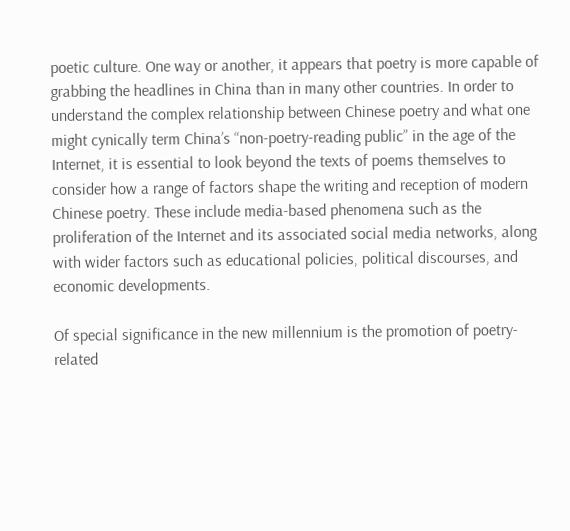poetic culture. One way or another, it appears that poetry is more capable of grabbing the headlines in China than in many other countries. In order to understand the complex relationship between Chinese poetry and what one might cynically term China’s “non-poetry-reading public” in the age of the Internet, it is essential to look beyond the texts of poems themselves to consider how a range of factors shape the writing and reception of modern Chinese poetry. These include media-based phenomena such as the proliferation of the Internet and its associated social media networks, along with wider factors such as educational policies, political discourses, and economic developments.

Of special significance in the new millennium is the promotion of poetry-related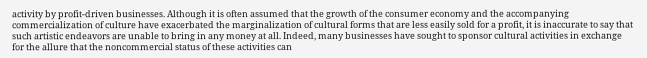activity by profit-driven businesses. Although it is often assumed that the growth of the consumer economy and the accompanying commercialization of culture have exacerbated the marginalization of cultural forms that are less easily sold for a profit, it is inaccurate to say that such artistic endeavors are unable to bring in any money at all. Indeed, many businesses have sought to sponsor cultural activities in exchange for the allure that the noncommercial status of these activities can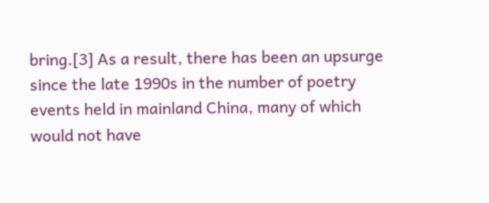bring.[3] As a result, there has been an upsurge since the late 1990s in the number of poetry events held in mainland China, many of which would not have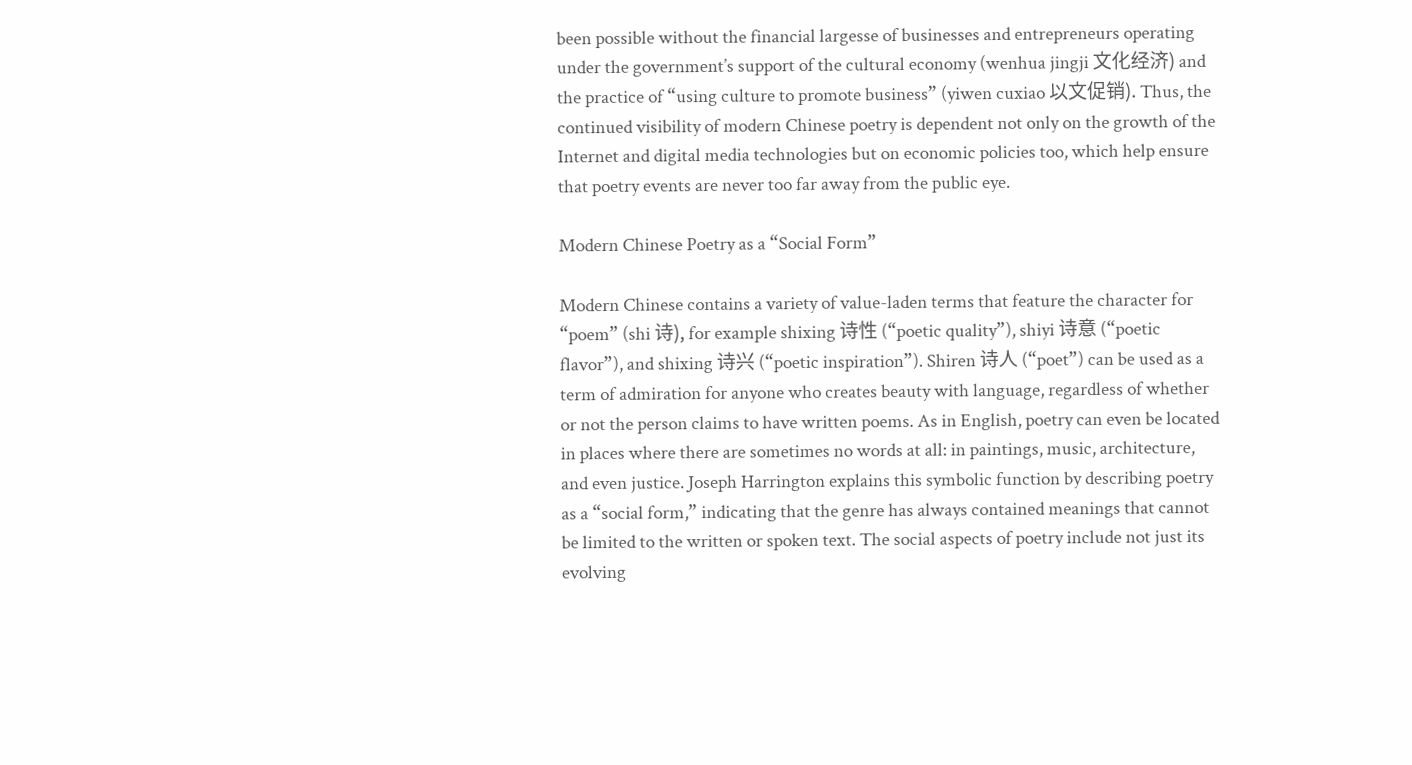been possible without the financial largesse of businesses and entrepreneurs operating under the government’s support of the cultural economy (wenhua jingji 文化经济) and the practice of “using culture to promote business” (yiwen cuxiao 以文促销). Thus, the continued visibility of modern Chinese poetry is dependent not only on the growth of the Internet and digital media technologies but on economic policies too, which help ensure that poetry events are never too far away from the public eye.

Modern Chinese Poetry as a “Social Form”

Modern Chinese contains a variety of value-laden terms that feature the character for “poem” (shi 诗), for example shixing 诗性 (“poetic quality”), shiyi 诗意 (“poetic flavor”), and shixing 诗兴 (“poetic inspiration”). Shiren 诗人 (“poet”) can be used as a term of admiration for anyone who creates beauty with language, regardless of whether or not the person claims to have written poems. As in English, poetry can even be located in places where there are sometimes no words at all: in paintings, music, architecture, and even justice. Joseph Harrington explains this symbolic function by describing poetry as a “social form,” indicating that the genre has always contained meanings that cannot be limited to the written or spoken text. The social aspects of poetry include not just its evolving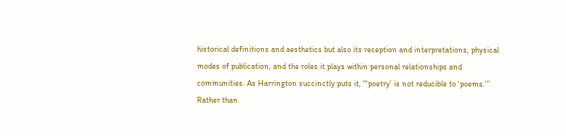historical definitions and aesthetics but also its reception and interpretations, physical modes of publication, and the roles it plays within personal relationships and communities. As Harrington succinctly puts it, “‘poetry’ is not reducible to ‘poems.’” Rather than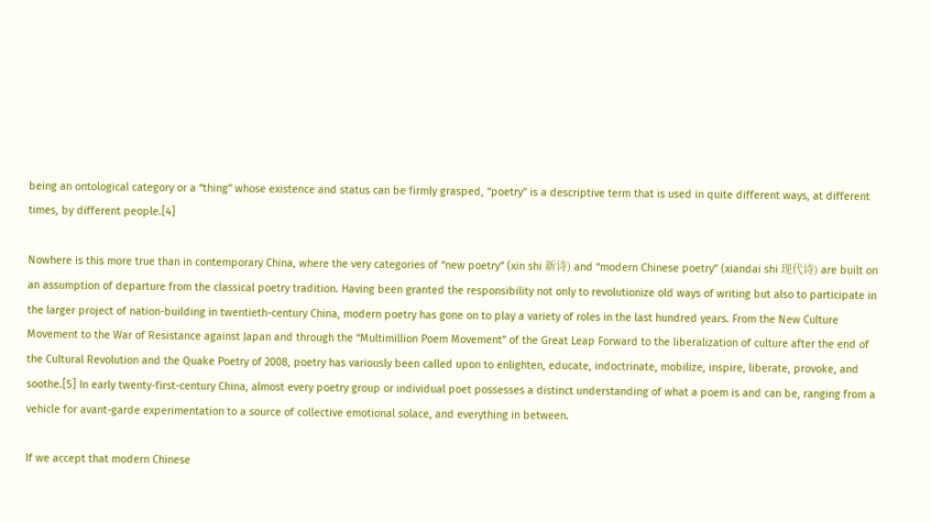being an ontological category or a “thing” whose existence and status can be firmly grasped, “poetry” is a descriptive term that is used in quite different ways, at different times, by different people.[4]

Nowhere is this more true than in contemporary China, where the very categories of “new poetry” (xin shi 新诗) and “modern Chinese poetry” (xiandai shi 现代诗) are built on an assumption of departure from the classical poetry tradition. Having been granted the responsibility not only to revolutionize old ways of writing but also to participate in the larger project of nation-building in twentieth-century China, modern poetry has gone on to play a variety of roles in the last hundred years. From the New Culture Movement to the War of Resistance against Japan and through the “Multimillion Poem Movement” of the Great Leap Forward to the liberalization of culture after the end of the Cultural Revolution and the Quake Poetry of 2008, poetry has variously been called upon to enlighten, educate, indoctrinate, mobilize, inspire, liberate, provoke, and soothe.[5] In early twenty-first-century China, almost every poetry group or individual poet possesses a distinct understanding of what a poem is and can be, ranging from a vehicle for avant-garde experimentation to a source of collective emotional solace, and everything in between.

If we accept that modern Chinese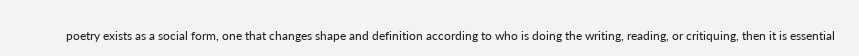poetry exists as a social form, one that changes shape and definition according to who is doing the writing, reading, or critiquing, then it is essential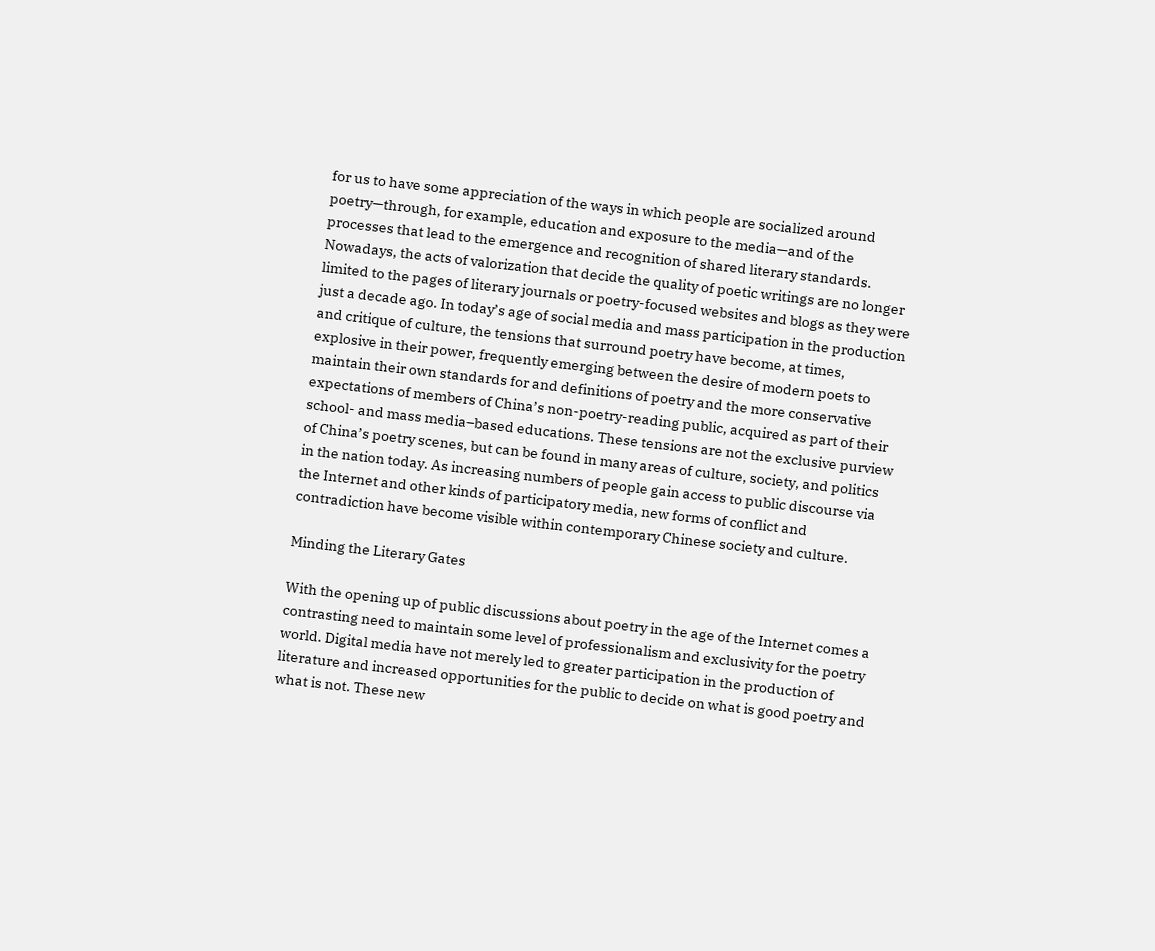for us to have some appreciation of the ways in which people are socialized around poetry—through, for example, education and exposure to the media—and of the processes that lead to the emergence and recognition of shared literary standards. Nowadays, the acts of valorization that decide the quality of poetic writings are no longer limited to the pages of literary journals or poetry-focused websites and blogs as they were just a decade ago. In today’s age of social media and mass participation in the production and critique of culture, the tensions that surround poetry have become, at times, explosive in their power, frequently emerging between the desire of modern poets to maintain their own standards for and definitions of poetry and the more conservative expectations of members of China’s non-poetry-reading public, acquired as part of their school- and mass media–based educations. These tensions are not the exclusive purview of China’s poetry scenes, but can be found in many areas of culture, society, and politics in the nation today. As increasing numbers of people gain access to public discourse via the Internet and other kinds of participatory media, new forms of conflict and contradiction have become visible within contemporary Chinese society and culture.

Minding the Literary Gates

With the opening up of public discussions about poetry in the age of the Internet comes a contrasting need to maintain some level of professionalism and exclusivity for the poetry world. Digital media have not merely led to greater participation in the production of literature and increased opportunities for the public to decide on what is good poetry and what is not. These new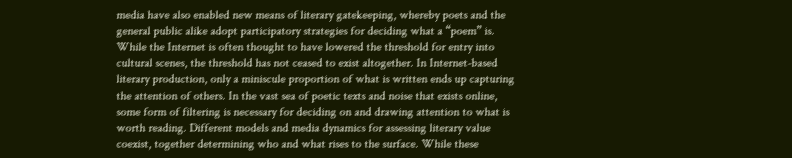media have also enabled new means of literary gatekeeping, whereby poets and the general public alike adopt participatory strategies for deciding what a “poem” is. While the Internet is often thought to have lowered the threshold for entry into cultural scenes, the threshold has not ceased to exist altogether. In Internet-based literary production, only a miniscule proportion of what is written ends up capturing the attention of others. In the vast sea of poetic texts and noise that exists online, some form of filtering is necessary for deciding on and drawing attention to what is worth reading. Different models and media dynamics for assessing literary value coexist, together determining who and what rises to the surface. While these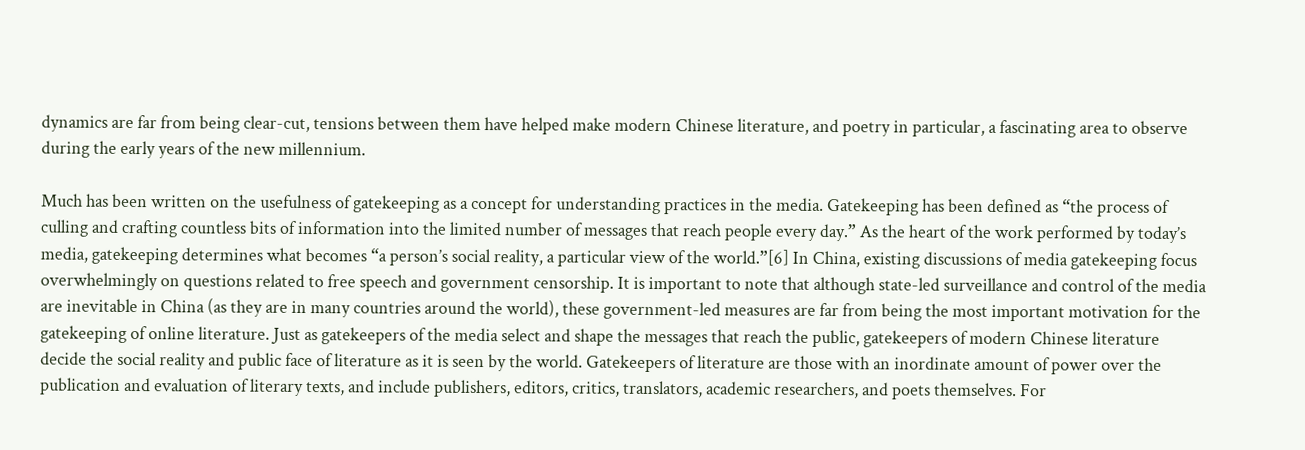dynamics are far from being clear-cut, tensions between them have helped make modern Chinese literature, and poetry in particular, a fascinating area to observe during the early years of the new millennium.

Much has been written on the usefulness of gatekeeping as a concept for understanding practices in the media. Gatekeeping has been defined as “the process of culling and crafting countless bits of information into the limited number of messages that reach people every day.” As the heart of the work performed by today’s media, gatekeeping determines what becomes “a person’s social reality, a particular view of the world.”[6] In China, existing discussions of media gatekeeping focus overwhelmingly on questions related to free speech and government censorship. It is important to note that although state-led surveillance and control of the media are inevitable in China (as they are in many countries around the world), these government-led measures are far from being the most important motivation for the gatekeeping of online literature. Just as gatekeepers of the media select and shape the messages that reach the public, gatekeepers of modern Chinese literature decide the social reality and public face of literature as it is seen by the world. Gatekeepers of literature are those with an inordinate amount of power over the publication and evaluation of literary texts, and include publishers, editors, critics, translators, academic researchers, and poets themselves. For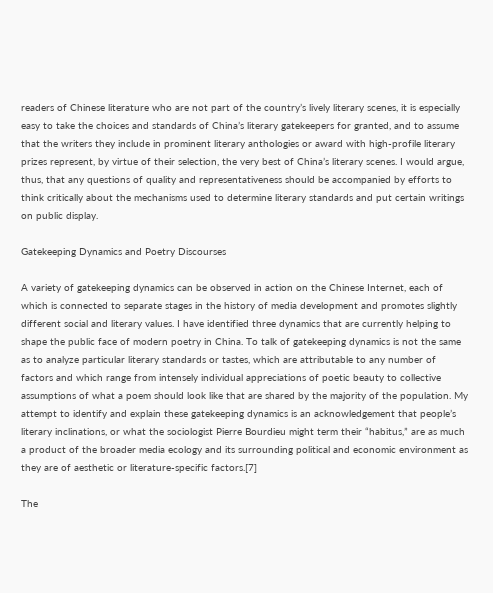readers of Chinese literature who are not part of the country’s lively literary scenes, it is especially easy to take the choices and standards of China’s literary gatekeepers for granted, and to assume that the writers they include in prominent literary anthologies or award with high-profile literary prizes represent, by virtue of their selection, the very best of China’s literary scenes. I would argue, thus, that any questions of quality and representativeness should be accompanied by efforts to think critically about the mechanisms used to determine literary standards and put certain writings on public display.

Gatekeeping Dynamics and Poetry Discourses

A variety of gatekeeping dynamics can be observed in action on the Chinese Internet, each of which is connected to separate stages in the history of media development and promotes slightly different social and literary values. I have identified three dynamics that are currently helping to shape the public face of modern poetry in China. To talk of gatekeeping dynamics is not the same as to analyze particular literary standards or tastes, which are attributable to any number of factors and which range from intensely individual appreciations of poetic beauty to collective assumptions of what a poem should look like that are shared by the majority of the population. My attempt to identify and explain these gatekeeping dynamics is an acknowledgement that people’s literary inclinations, or what the sociologist Pierre Bourdieu might term their “habitus,” are as much a product of the broader media ecology and its surrounding political and economic environment as they are of aesthetic or literature-specific factors.[7]

The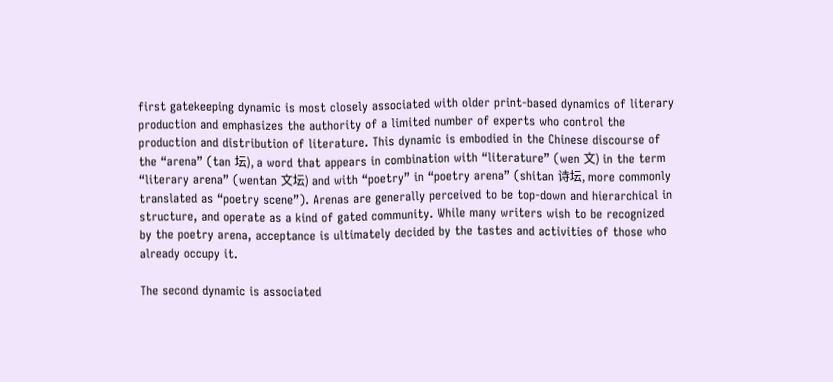first gatekeeping dynamic is most closely associated with older print-based dynamics of literary production and emphasizes the authority of a limited number of experts who control the production and distribution of literature. This dynamic is embodied in the Chinese discourse of the “arena” (tan 坛), a word that appears in combination with “literature” (wen 文) in the term “literary arena” (wentan 文坛) and with “poetry” in “poetry arena” (shitan 诗坛, more commonly translated as “poetry scene”). Arenas are generally perceived to be top-down and hierarchical in structure, and operate as a kind of gated community. While many writers wish to be recognized by the poetry arena, acceptance is ultimately decided by the tastes and activities of those who already occupy it.

The second dynamic is associated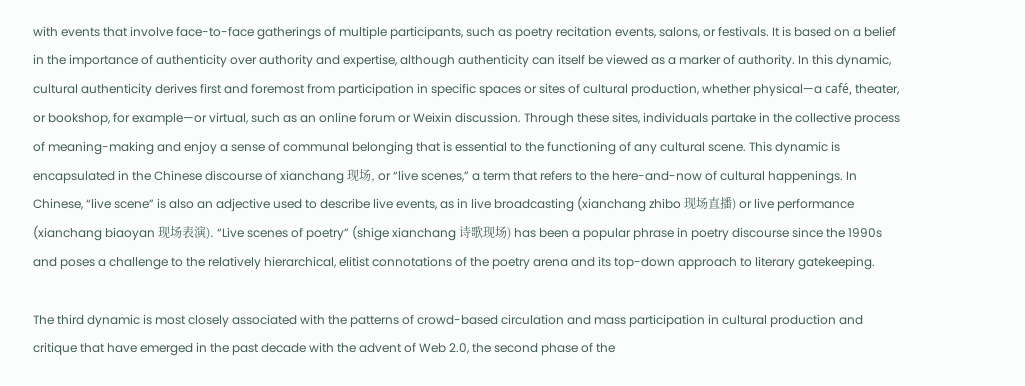with events that involve face-to-face gatherings of multiple participants, such as poetry recitation events, salons, or festivals. It is based on a belief in the importance of authenticity over authority and expertise, although authenticity can itself be viewed as a marker of authority. In this dynamic, cultural authenticity derives first and foremost from participation in specific spaces or sites of cultural production, whether physical—a café, theater, or bookshop, for example—or virtual, such as an online forum or Weixin discussion. Through these sites, individuals partake in the collective process of meaning-making and enjoy a sense of communal belonging that is essential to the functioning of any cultural scene. This dynamic is encapsulated in the Chinese discourse of xianchang 现场, or “live scenes,” a term that refers to the here-and-now of cultural happenings. In Chinese, “live scene” is also an adjective used to describe live events, as in live broadcasting (xianchang zhibo 现场直播) or live performance (xianchang biaoyan 现场表演). “Live scenes of poetry” (shige xianchang 诗歌现场) has been a popular phrase in poetry discourse since the 1990s and poses a challenge to the relatively hierarchical, elitist connotations of the poetry arena and its top-down approach to literary gatekeeping.

The third dynamic is most closely associated with the patterns of crowd-based circulation and mass participation in cultural production and critique that have emerged in the past decade with the advent of Web 2.0, the second phase of the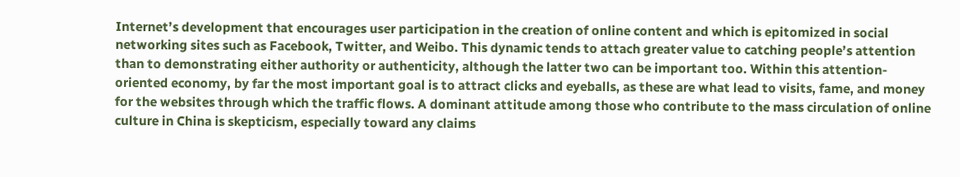Internet’s development that encourages user participation in the creation of online content and which is epitomized in social networking sites such as Facebook, Twitter, and Weibo. This dynamic tends to attach greater value to catching people’s attention than to demonstrating either authority or authenticity, although the latter two can be important too. Within this attention-oriented economy, by far the most important goal is to attract clicks and eyeballs, as these are what lead to visits, fame, and money for the websites through which the traffic flows. A dominant attitude among those who contribute to the mass circulation of online culture in China is skepticism, especially toward any claims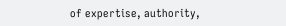of expertise, authority,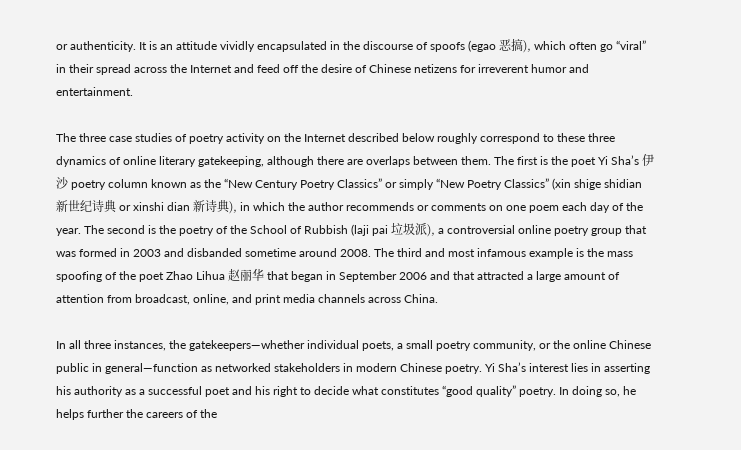or authenticity. It is an attitude vividly encapsulated in the discourse of spoofs (egao 恶搞), which often go “viral” in their spread across the Internet and feed off the desire of Chinese netizens for irreverent humor and entertainment.

The three case studies of poetry activity on the Internet described below roughly correspond to these three dynamics of online literary gatekeeping, although there are overlaps between them. The first is the poet Yi Sha’s 伊沙 poetry column known as the “New Century Poetry Classics” or simply “New Poetry Classics” (xin shige shidian 新世纪诗典 or xinshi dian 新诗典), in which the author recommends or comments on one poem each day of the year. The second is the poetry of the School of Rubbish (laji pai 垃圾派), a controversial online poetry group that was formed in 2003 and disbanded sometime around 2008. The third and most infamous example is the mass spoofing of the poet Zhao Lihua 赵丽华 that began in September 2006 and that attracted a large amount of attention from broadcast, online, and print media channels across China.

In all three instances, the gatekeepers—whether individual poets, a small poetry community, or the online Chinese public in general—function as networked stakeholders in modern Chinese poetry. Yi Sha’s interest lies in asserting his authority as a successful poet and his right to decide what constitutes “good quality” poetry. In doing so, he helps further the careers of the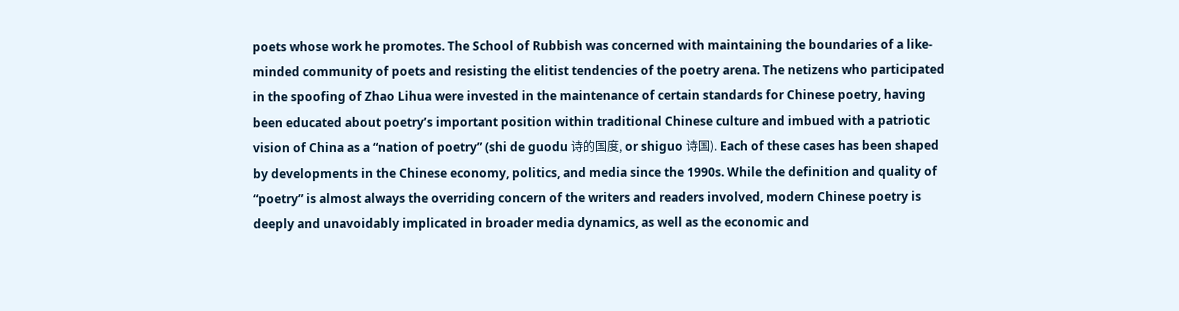poets whose work he promotes. The School of Rubbish was concerned with maintaining the boundaries of a like-minded community of poets and resisting the elitist tendencies of the poetry arena. The netizens who participated in the spoofing of Zhao Lihua were invested in the maintenance of certain standards for Chinese poetry, having been educated about poetry’s important position within traditional Chinese culture and imbued with a patriotic vision of China as a “nation of poetry” (shi de guodu 诗的国度, or shiguo 诗国). Each of these cases has been shaped by developments in the Chinese economy, politics, and media since the 1990s. While the definition and quality of “poetry” is almost always the overriding concern of the writers and readers involved, modern Chinese poetry is deeply and unavoidably implicated in broader media dynamics, as well as the economic and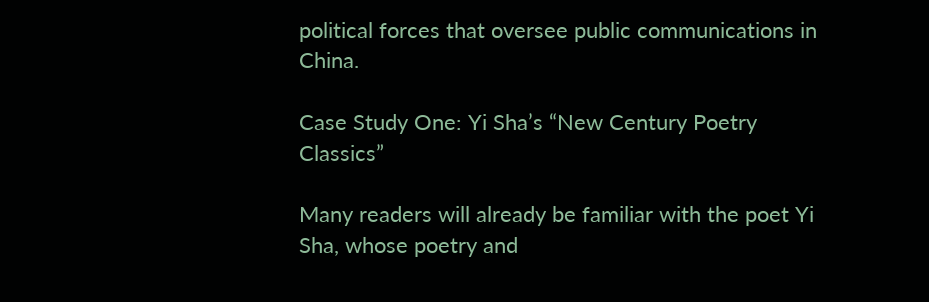political forces that oversee public communications in China.

Case Study One: Yi Sha’s “New Century Poetry Classics”

Many readers will already be familiar with the poet Yi Sha, whose poetry and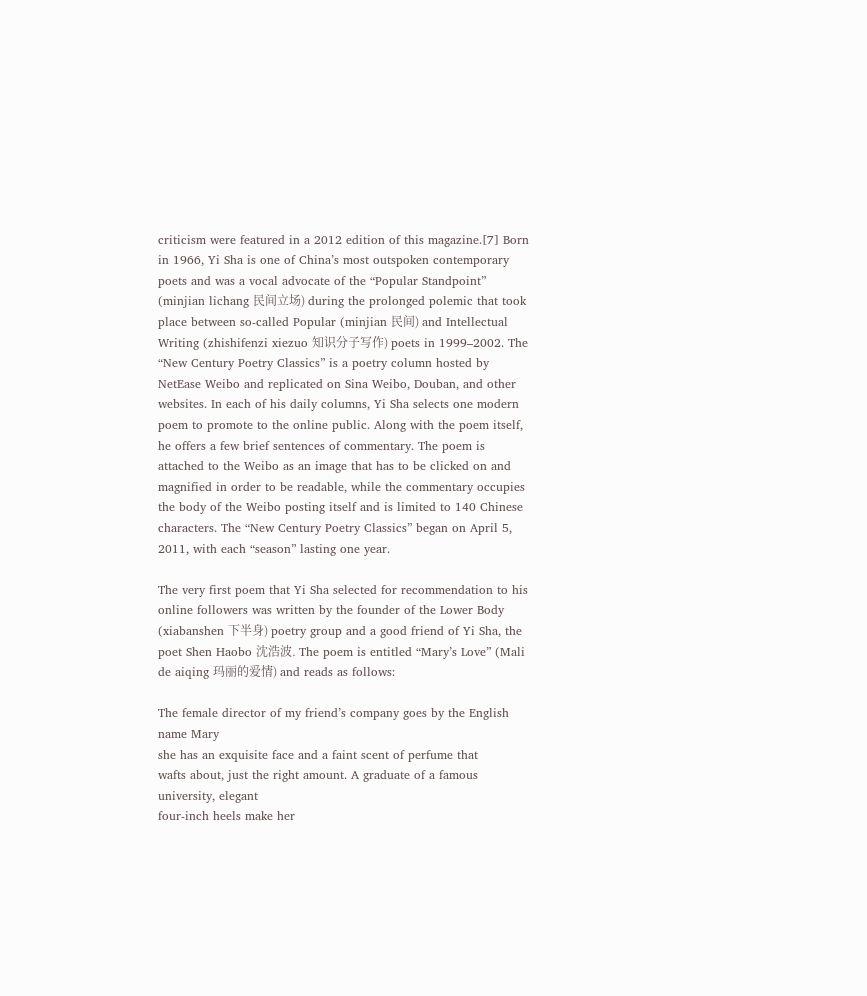criticism were featured in a 2012 edition of this magazine.[7] Born in 1966, Yi Sha is one of China’s most outspoken contemporary poets and was a vocal advocate of the “Popular Standpoint” (minjian lichang 民间立场) during the prolonged polemic that took place between so-called Popular (minjian 民间) and Intellectual Writing (zhishifenzi xiezuo 知识分子写作) poets in 1999–2002. The “New Century Poetry Classics” is a poetry column hosted by NetEase Weibo and replicated on Sina Weibo, Douban, and other websites. In each of his daily columns, Yi Sha selects one modern poem to promote to the online public. Along with the poem itself, he offers a few brief sentences of commentary. The poem is attached to the Weibo as an image that has to be clicked on and magnified in order to be readable, while the commentary occupies the body of the Weibo posting itself and is limited to 140 Chinese characters. The “New Century Poetry Classics” began on April 5, 2011, with each “season” lasting one year.

The very first poem that Yi Sha selected for recommendation to his online followers was written by the founder of the Lower Body (xiabanshen 下半身) poetry group and a good friend of Yi Sha, the poet Shen Haobo 沈浩波. The poem is entitled “Mary’s Love” (Mali de aiqing 玛丽的爱情) and reads as follows:

The female director of my friend’s company goes by the English name Mary
she has an exquisite face and a faint scent of perfume that
wafts about, just the right amount. A graduate of a famous university, elegant
four-inch heels make her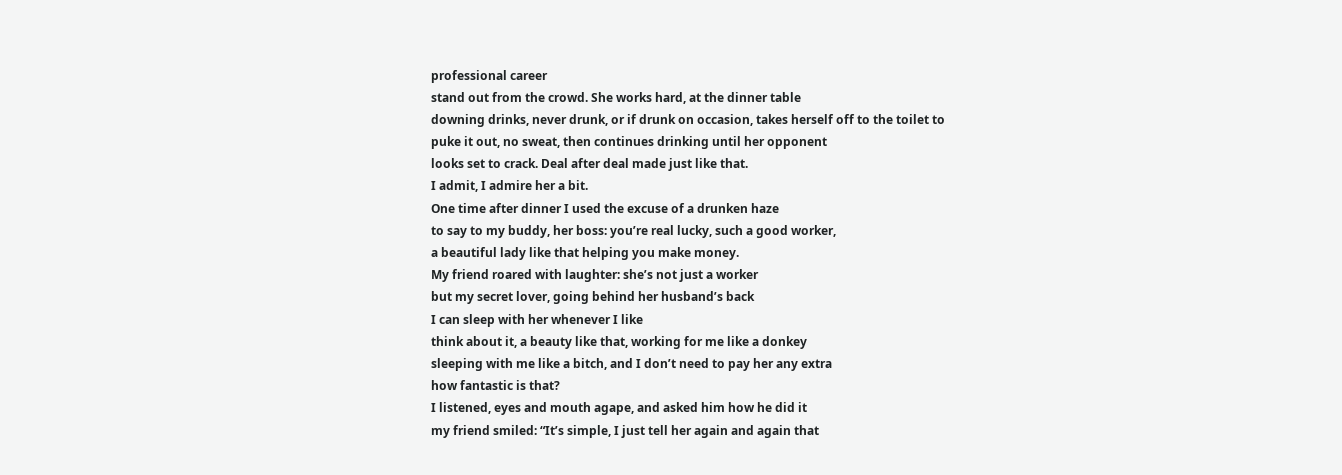professional career
stand out from the crowd. She works hard, at the dinner table
downing drinks, never drunk, or if drunk on occasion, takes herself off to the toilet to
puke it out, no sweat, then continues drinking until her opponent
looks set to crack. Deal after deal made just like that.
I admit, I admire her a bit.
One time after dinner I used the excuse of a drunken haze
to say to my buddy, her boss: you’re real lucky, such a good worker,
a beautiful lady like that helping you make money.
My friend roared with laughter: she’s not just a worker
but my secret lover, going behind her husband’s back
I can sleep with her whenever I like
think about it, a beauty like that, working for me like a donkey
sleeping with me like a bitch, and I don’t need to pay her any extra
how fantastic is that?
I listened, eyes and mouth agape, and asked him how he did it
my friend smiled: “It’s simple, I just tell her again and again that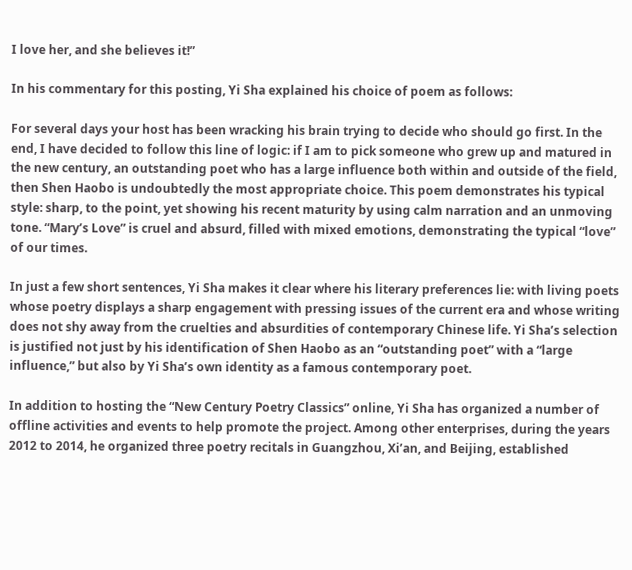I love her, and she believes it!”

In his commentary for this posting, Yi Sha explained his choice of poem as follows:

For several days your host has been wracking his brain trying to decide who should go first. In the end, I have decided to follow this line of logic: if I am to pick someone who grew up and matured in the new century, an outstanding poet who has a large influence both within and outside of the field, then Shen Haobo is undoubtedly the most appropriate choice. This poem demonstrates his typical style: sharp, to the point, yet showing his recent maturity by using calm narration and an unmoving tone. “Mary’s Love” is cruel and absurd, filled with mixed emotions, demonstrating the typical “love” of our times.

In just a few short sentences, Yi Sha makes it clear where his literary preferences lie: with living poets whose poetry displays a sharp engagement with pressing issues of the current era and whose writing does not shy away from the cruelties and absurdities of contemporary Chinese life. Yi Sha’s selection is justified not just by his identification of Shen Haobo as an “outstanding poet” with a “large influence,” but also by Yi Sha’s own identity as a famous contemporary poet.

In addition to hosting the “New Century Poetry Classics” online, Yi Sha has organized a number of offline activities and events to help promote the project. Among other enterprises, during the years 2012 to 2014, he organized three poetry recitals in Guangzhou, Xi’an, and Beijing, established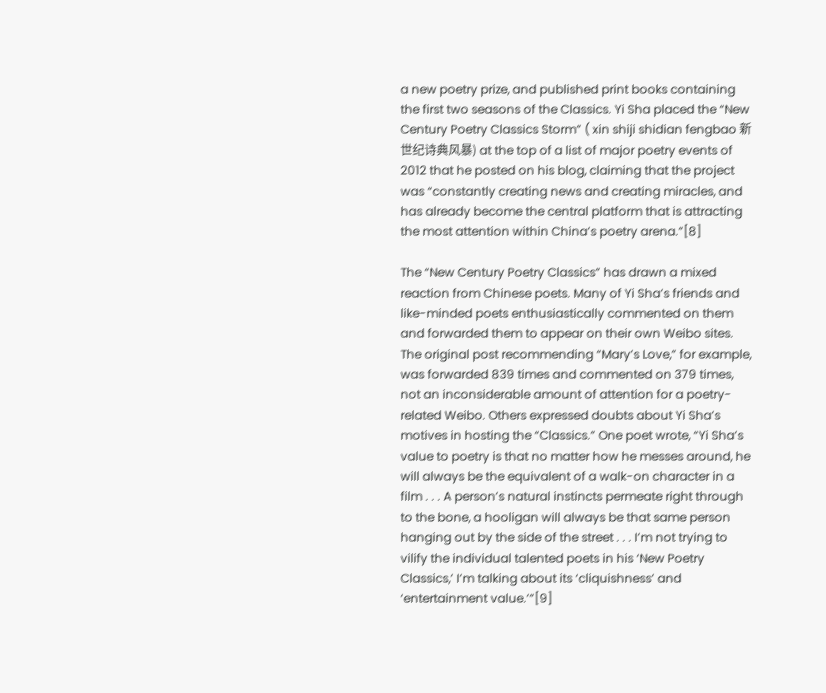a new poetry prize, and published print books containing the first two seasons of the Classics. Yi Sha placed the “New Century Poetry Classics Storm” ( xin shiji shidian fengbao 新世纪诗典风暴) at the top of a list of major poetry events of 2012 that he posted on his blog, claiming that the project was “constantly creating news and creating miracles, and has already become the central platform that is attracting the most attention within China’s poetry arena.”[8]

The “New Century Poetry Classics” has drawn a mixed reaction from Chinese poets. Many of Yi Sha’s friends and like-minded poets enthusiastically commented on them and forwarded them to appear on their own Weibo sites. The original post recommending “Mary’s Love,” for example, was forwarded 839 times and commented on 379 times, not an inconsiderable amount of attention for a poetry-related Weibo. Others expressed doubts about Yi Sha’s motives in hosting the “Classics.” One poet wrote, “Yi Sha’s value to poetry is that no matter how he messes around, he will always be the equivalent of a walk-on character in a film . . . A person’s natural instincts permeate right through to the bone, a hooligan will always be that same person hanging out by the side of the street . . . I’m not trying to vilify the individual talented poets in his ‘New Poetry Classics,’ I’m talking about its ‘cliquishness’ and ‘entertainment value.’”[9]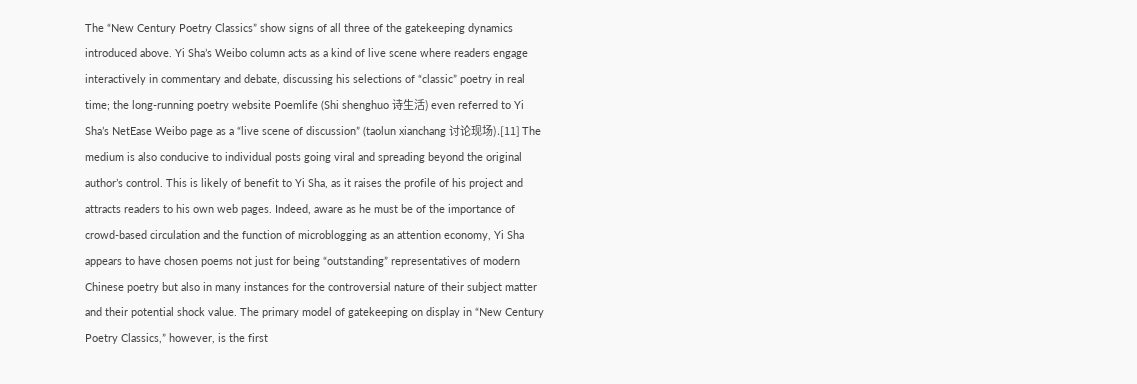The “New Century Poetry Classics” show signs of all three of the gatekeeping dynamics introduced above. Yi Sha’s Weibo column acts as a kind of live scene where readers engage interactively in commentary and debate, discussing his selections of “classic” poetry in real time; the long-running poetry website Poemlife (Shi shenghuo 诗生活) even referred to Yi Sha’s NetEase Weibo page as a “live scene of discussion” (taolun xianchang 讨论现场).[11] The medium is also conducive to individual posts going viral and spreading beyond the original author’s control. This is likely of benefit to Yi Sha, as it raises the profile of his project and attracts readers to his own web pages. Indeed, aware as he must be of the importance of crowd-based circulation and the function of microblogging as an attention economy, Yi Sha appears to have chosen poems not just for being “outstanding” representatives of modern Chinese poetry but also in many instances for the controversial nature of their subject matter and their potential shock value. The primary model of gatekeeping on display in “New Century Poetry Classics,” however, is the first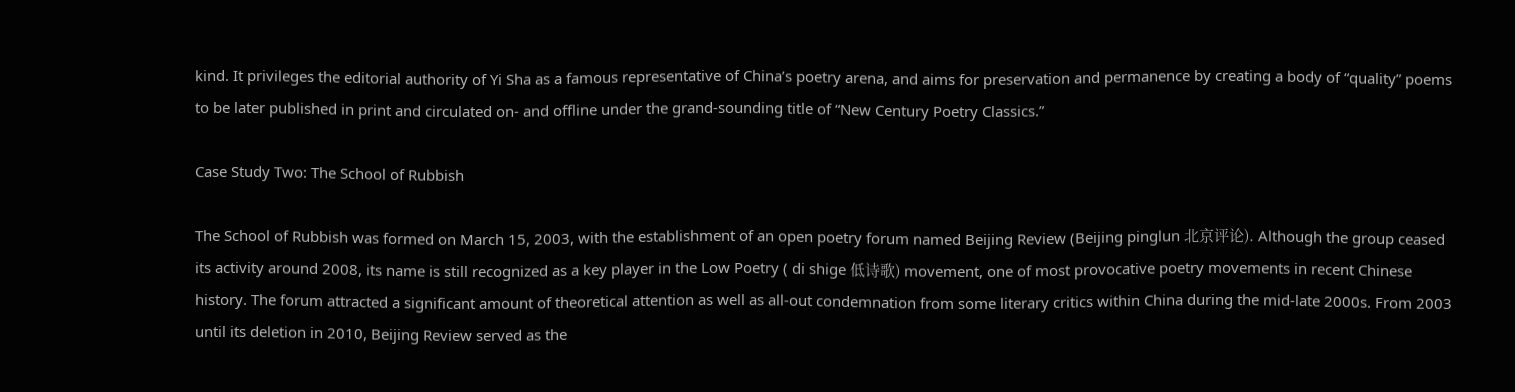kind. It privileges the editorial authority of Yi Sha as a famous representative of China’s poetry arena, and aims for preservation and permanence by creating a body of “quality” poems to be later published in print and circulated on- and offline under the grand-sounding title of “New Century Poetry Classics.”

Case Study Two: The School of Rubbish

The School of Rubbish was formed on March 15, 2003, with the establishment of an open poetry forum named Beijing Review (Beijing pinglun 北京评论). Although the group ceased its activity around 2008, its name is still recognized as a key player in the Low Poetry ( di shige 低诗歌) movement, one of most provocative poetry movements in recent Chinese history. The forum attracted a significant amount of theoretical attention as well as all-out condemnation from some literary critics within China during the mid-late 2000s. From 2003 until its deletion in 2010, Beijing Review served as the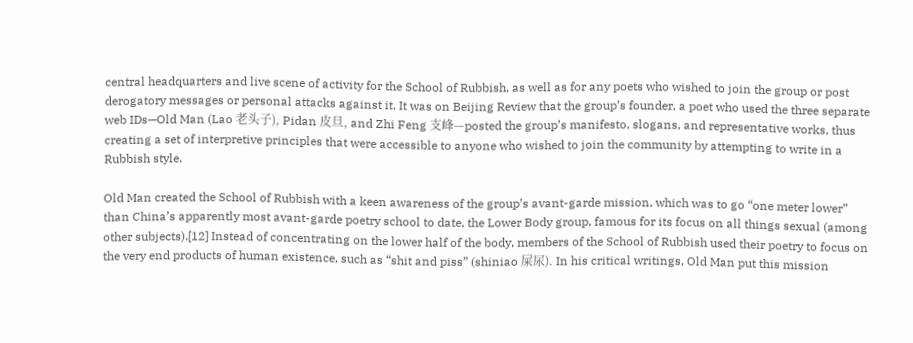central headquarters and live scene of activity for the School of Rubbish, as well as for any poets who wished to join the group or post derogatory messages or personal attacks against it. It was on Beijing Review that the group’s founder, a poet who used the three separate web IDs—Old Man (Lao 老头子), Pidan 皮旦, and Zhi Feng 支峰—posted the group’s manifesto, slogans, and representative works, thus creating a set of interpretive principles that were accessible to anyone who wished to join the community by attempting to write in a Rubbish style.

Old Man created the School of Rubbish with a keen awareness of the group’s avant-garde mission, which was to go “one meter lower” than China’s apparently most avant-garde poetry school to date, the Lower Body group, famous for its focus on all things sexual (among other subjects).[12] Instead of concentrating on the lower half of the body, members of the School of Rubbish used their poetry to focus on the very end products of human existence, such as “shit and piss” (shiniao 屎尿). In his critical writings, Old Man put this mission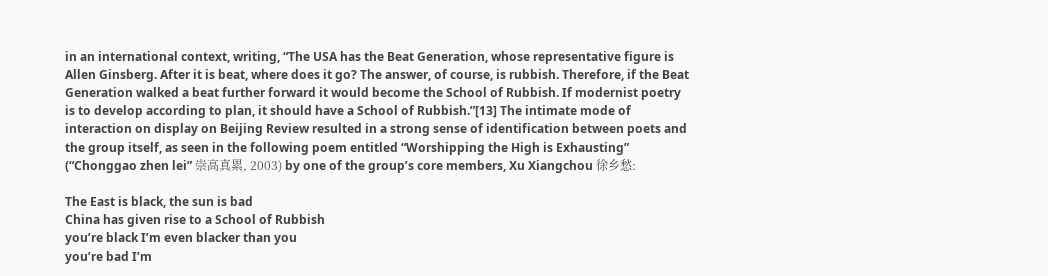in an international context, writing, “The USA has the Beat Generation, whose representative figure is Allen Ginsberg. After it is beat, where does it go? The answer, of course, is rubbish. Therefore, if the Beat Generation walked a beat further forward it would become the School of Rubbish. If modernist poetry is to develop according to plan, it should have a School of Rubbish.”[13] The intimate mode of interaction on display on Beijing Review resulted in a strong sense of identification between poets and the group itself, as seen in the following poem entitled “Worshipping the High is Exhausting” (“Chonggao zhen lei” 崇高真累, 2003) by one of the group’s core members, Xu Xiangchou 徐乡愁:

The East is black, the sun is bad
China has given rise to a School of Rubbish
you’re black I’m even blacker than you
you’re bad I’m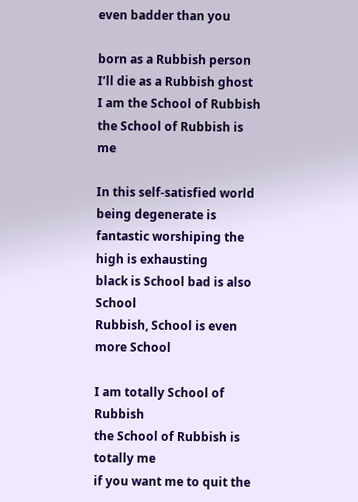even badder than you

born as a Rubbish person
I’ll die as a Rubbish ghost
I am the School of Rubbish
the School of Rubbish is me

In this self-satisfied world
being degenerate is fantastic worshiping the high is exhausting
black is School bad is also School
Rubbish, School is even more School

I am totally School of Rubbish
the School of Rubbish is totally me
if you want me to quit the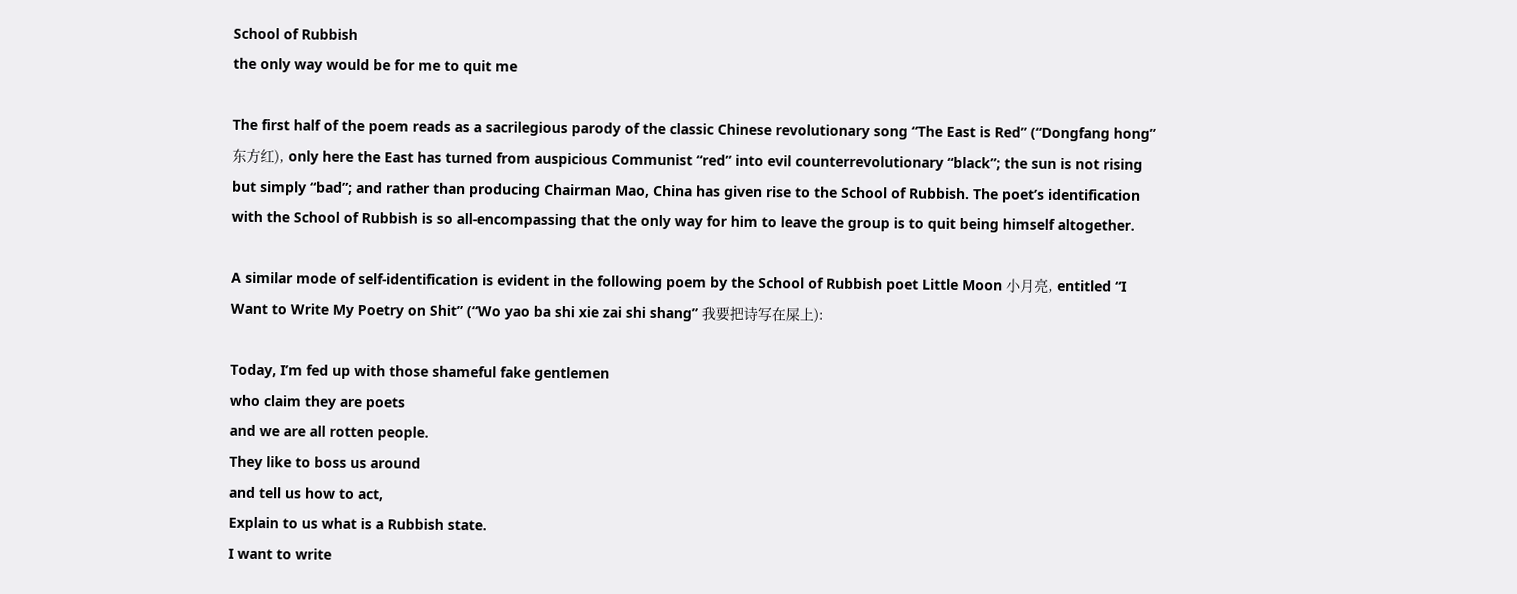School of Rubbish
the only way would be for me to quit me

The first half of the poem reads as a sacrilegious parody of the classic Chinese revolutionary song “The East is Red” (“Dongfang hong” 东方红), only here the East has turned from auspicious Communist “red” into evil counterrevolutionary “black”; the sun is not rising but simply “bad”; and rather than producing Chairman Mao, China has given rise to the School of Rubbish. The poet’s identification with the School of Rubbish is so all-encompassing that the only way for him to leave the group is to quit being himself altogether.

A similar mode of self-identification is evident in the following poem by the School of Rubbish poet Little Moon 小月亮, entitled “I Want to Write My Poetry on Shit” (“Wo yao ba shi xie zai shi shang” 我要把诗写在屎上):

Today, I’m fed up with those shameful fake gentlemen
who claim they are poets
and we are all rotten people.
They like to boss us around
and tell us how to act,
Explain to us what is a Rubbish state.
I want to write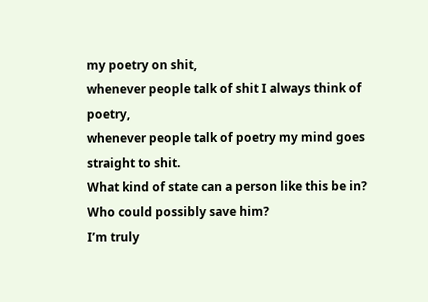my poetry on shit,
whenever people talk of shit I always think of poetry,
whenever people talk of poetry my mind goes straight to shit.
What kind of state can a person like this be in?
Who could possibly save him?
I’m truly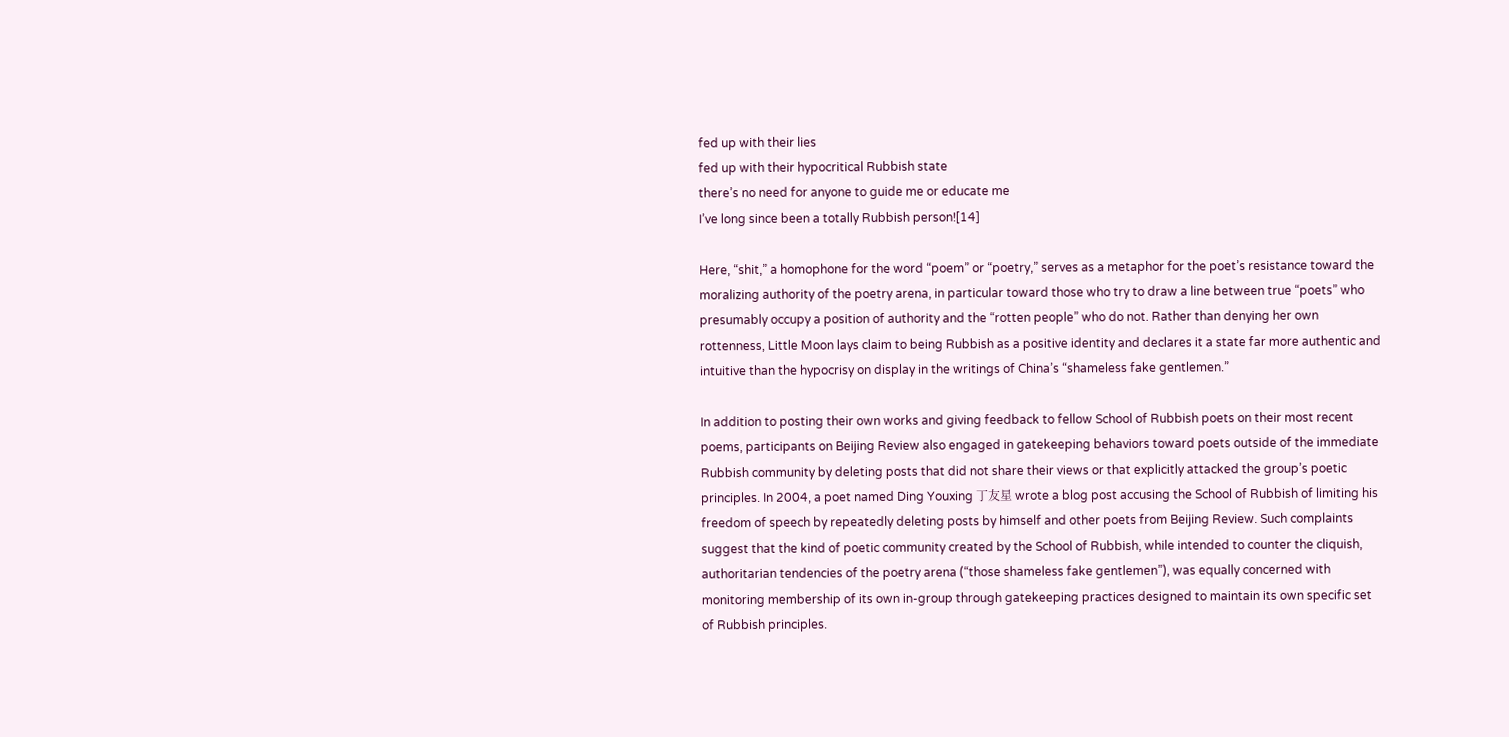fed up with their lies
fed up with their hypocritical Rubbish state
there’s no need for anyone to guide me or educate me
I’ve long since been a totally Rubbish person![14]

Here, “shit,” a homophone for the word “poem” or “poetry,” serves as a metaphor for the poet’s resistance toward the moralizing authority of the poetry arena, in particular toward those who try to draw a line between true “poets” who presumably occupy a position of authority and the “rotten people” who do not. Rather than denying her own rottenness, Little Moon lays claim to being Rubbish as a positive identity and declares it a state far more authentic and intuitive than the hypocrisy on display in the writings of China’s “shameless fake gentlemen.”

In addition to posting their own works and giving feedback to fellow School of Rubbish poets on their most recent poems, participants on Beijing Review also engaged in gatekeeping behaviors toward poets outside of the immediate Rubbish community by deleting posts that did not share their views or that explicitly attacked the group’s poetic principles. In 2004, a poet named Ding Youxing 丁友星 wrote a blog post accusing the School of Rubbish of limiting his freedom of speech by repeatedly deleting posts by himself and other poets from Beijing Review. Such complaints suggest that the kind of poetic community created by the School of Rubbish, while intended to counter the cliquish, authoritarian tendencies of the poetry arena (“those shameless fake gentlemen”), was equally concerned with monitoring membership of its own in-group through gatekeeping practices designed to maintain its own specific set of Rubbish principles.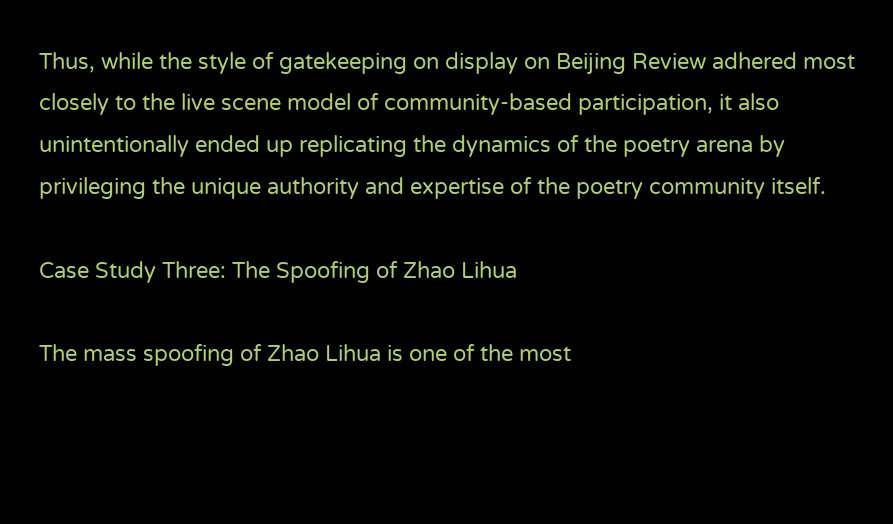Thus, while the style of gatekeeping on display on Beijing Review adhered most closely to the live scene model of community-based participation, it also unintentionally ended up replicating the dynamics of the poetry arena by privileging the unique authority and expertise of the poetry community itself.

Case Study Three: The Spoofing of Zhao Lihua

The mass spoofing of Zhao Lihua is one of the most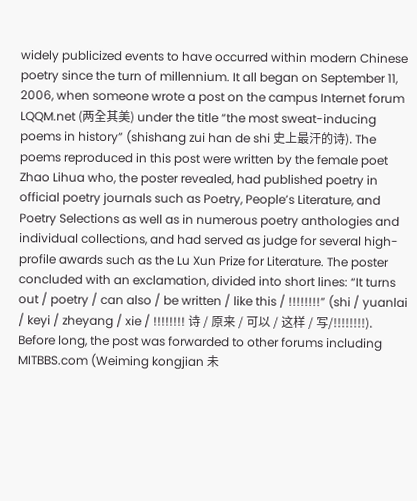widely publicized events to have occurred within modern Chinese poetry since the turn of millennium. It all began on September 11, 2006, when someone wrote a post on the campus Internet forum LQQM.net (两全其美) under the title “the most sweat-inducing poems in history” (shishang zui han de shi 史上最汗的诗). The poems reproduced in this post were written by the female poet Zhao Lihua who, the poster revealed, had published poetry in official poetry journals such as Poetry, People’s Literature, and Poetry Selections as well as in numerous poetry anthologies and individual collections, and had served as judge for several high-profile awards such as the Lu Xun Prize for Literature. The poster concluded with an exclamation, divided into short lines: “It turns out / poetry / can also / be written / like this / !!!!!!!!” (shi / yuanlai / keyi / zheyang / xie / !!!!!!!! 诗 / 原来 / 可以 / 这样 / 写/!!!!!!!!). Before long, the post was forwarded to other forums including MITBBS.com (Weiming kongjian 未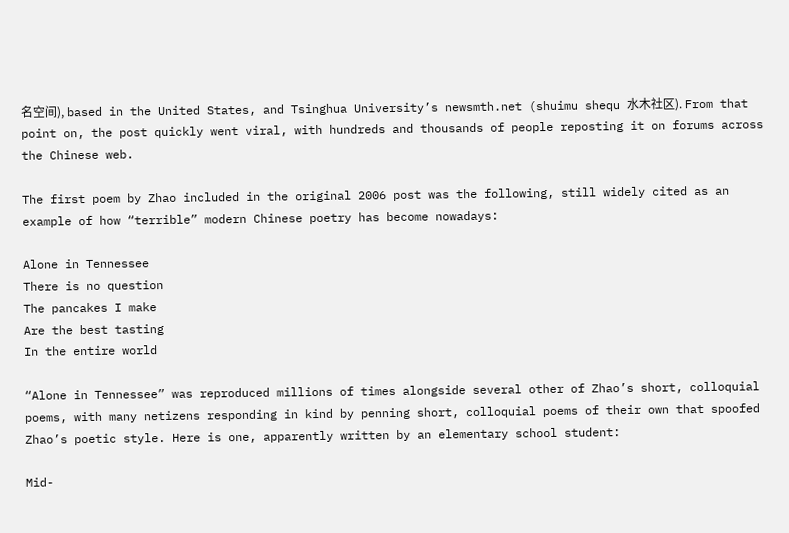名空间), based in the United States, and Tsinghua University’s newsmth.net (shuimu shequ 水木社区). From that point on, the post quickly went viral, with hundreds and thousands of people reposting it on forums across the Chinese web.

The first poem by Zhao included in the original 2006 post was the following, still widely cited as an example of how “terrible” modern Chinese poetry has become nowadays:

Alone in Tennessee
There is no question
The pancakes I make
Are the best tasting
In the entire world

“Alone in Tennessee” was reproduced millions of times alongside several other of Zhao’s short, colloquial poems, with many netizens responding in kind by penning short, colloquial poems of their own that spoofed Zhao’s poetic style. Here is one, apparently written by an elementary school student:

Mid-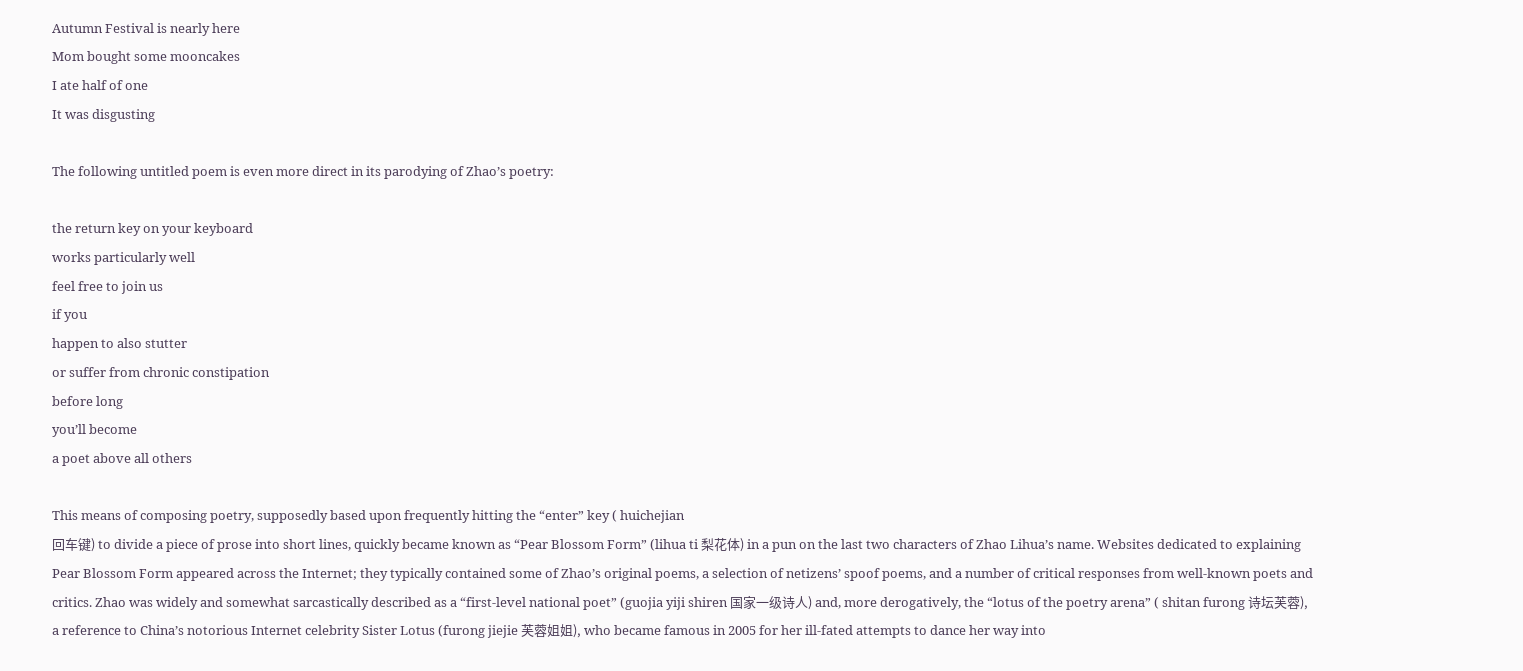Autumn Festival is nearly here
Mom bought some mooncakes
I ate half of one
It was disgusting

The following untitled poem is even more direct in its parodying of Zhao’s poetry:

the return key on your keyboard
works particularly well
feel free to join us
if you
happen to also stutter
or suffer from chronic constipation
before long
you’ll become
a poet above all others

This means of composing poetry, supposedly based upon frequently hitting the “enter” key ( huichejian
回车键) to divide a piece of prose into short lines, quickly became known as “Pear Blossom Form” (lihua ti 梨花体) in a pun on the last two characters of Zhao Lihua’s name. Websites dedicated to explaining Pear Blossom Form appeared across the Internet; they typically contained some of Zhao’s original poems, a selection of netizens’ spoof poems, and a number of critical responses from well-known poets and critics. Zhao was widely and somewhat sarcastically described as a “first-level national poet” (guojia yiji shiren 国家一级诗人) and, more derogatively, the “lotus of the poetry arena” ( shitan furong 诗坛芙蓉), a reference to China’s notorious Internet celebrity Sister Lotus (furong jiejie 芙蓉姐姐), who became famous in 2005 for her ill-fated attempts to dance her way into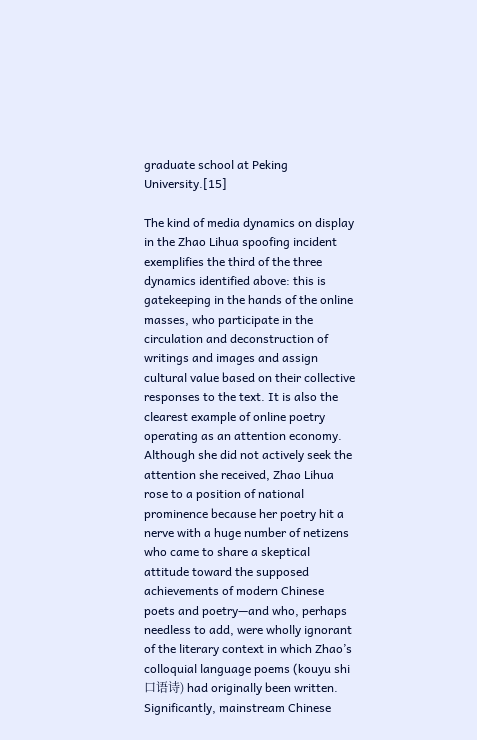graduate school at Peking University.[15]

The kind of media dynamics on display in the Zhao Lihua spoofing incident exemplifies the third of the three dynamics identified above: this is gatekeeping in the hands of the online masses, who participate in the circulation and deconstruction of writings and images and assign cultural value based on their collective responses to the text. It is also the clearest example of online poetry operating as an attention economy. Although she did not actively seek the attention she received, Zhao Lihua rose to a position of national prominence because her poetry hit a nerve with a huge number of netizens who came to share a skeptical attitude toward the supposed achievements of modern Chinese poets and poetry—and who, perhaps needless to add, were wholly ignorant of the literary context in which Zhao’s colloquial language poems (kouyu shi 口语诗) had originally been written. Significantly, mainstream Chinese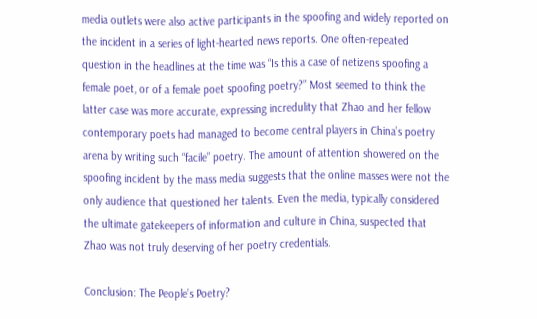media outlets were also active participants in the spoofing and widely reported on the incident in a series of light-hearted news reports. One often-repeated question in the headlines at the time was “Is this a case of netizens spoofing a female poet, or of a female poet spoofing poetry?” Most seemed to think the latter case was more accurate, expressing incredulity that Zhao and her fellow contemporary poets had managed to become central players in China’s poetry arena by writing such “facile” poetry. The amount of attention showered on the spoofing incident by the mass media suggests that the online masses were not the only audience that questioned her talents. Even the media, typically considered the ultimate gatekeepers of information and culture in China, suspected that Zhao was not truly deserving of her poetry credentials.

Conclusion: The People’s Poetry?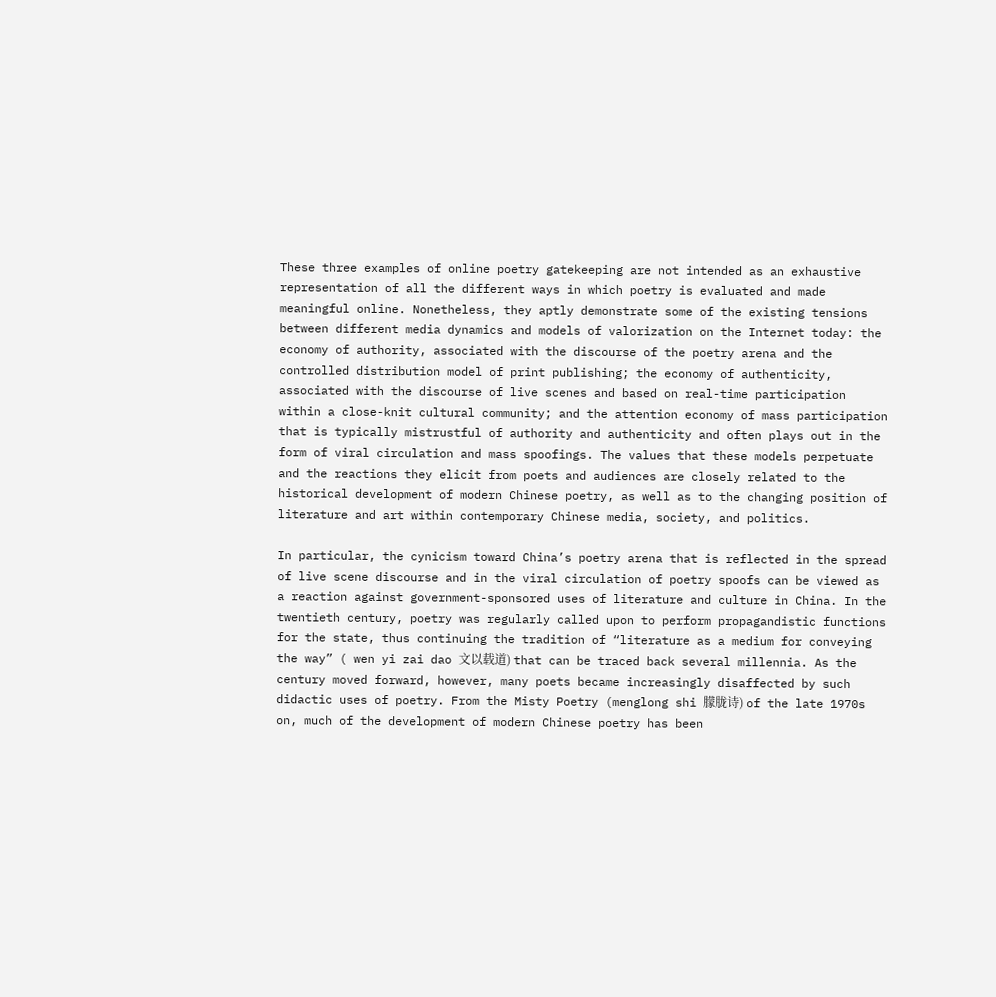These three examples of online poetry gatekeeping are not intended as an exhaustive representation of all the different ways in which poetry is evaluated and made meaningful online. Nonetheless, they aptly demonstrate some of the existing tensions between different media dynamics and models of valorization on the Internet today: the economy of authority, associated with the discourse of the poetry arena and the controlled distribution model of print publishing; the economy of authenticity, associated with the discourse of live scenes and based on real-time participation within a close-knit cultural community; and the attention economy of mass participation that is typically mistrustful of authority and authenticity and often plays out in the form of viral circulation and mass spoofings. The values that these models perpetuate and the reactions they elicit from poets and audiences are closely related to the historical development of modern Chinese poetry, as well as to the changing position of literature and art within contemporary Chinese media, society, and politics.

In particular, the cynicism toward China’s poetry arena that is reflected in the spread of live scene discourse and in the viral circulation of poetry spoofs can be viewed as a reaction against government-sponsored uses of literature and culture in China. In the twentieth century, poetry was regularly called upon to perform propagandistic functions for the state, thus continuing the tradition of “literature as a medium for conveying the way” ( wen yi zai dao 文以载道) that can be traced back several millennia. As the century moved forward, however, many poets became increasingly disaffected by such didactic uses of poetry. From the Misty Poetry (menglong shi 朦胧诗) of the late 1970s on, much of the development of modern Chinese poetry has been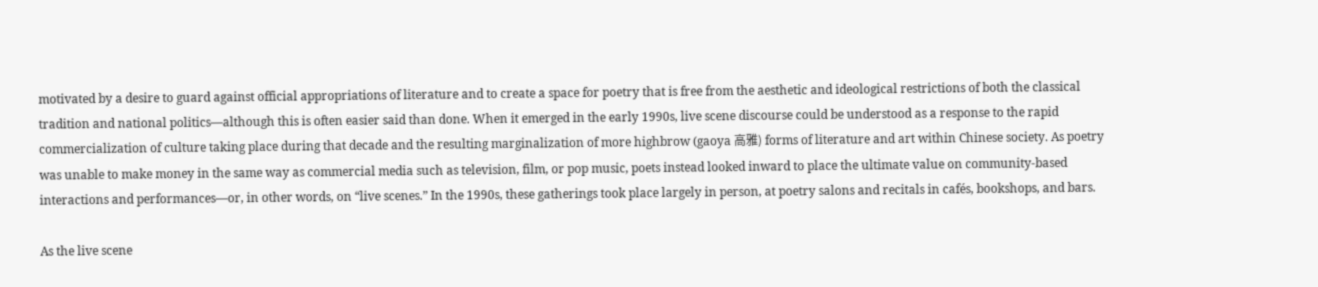motivated by a desire to guard against official appropriations of literature and to create a space for poetry that is free from the aesthetic and ideological restrictions of both the classical tradition and national politics—although this is often easier said than done. When it emerged in the early 1990s, live scene discourse could be understood as a response to the rapid commercialization of culture taking place during that decade and the resulting marginalization of more highbrow (gaoya 高雅) forms of literature and art within Chinese society. As poetry was unable to make money in the same way as commercial media such as television, film, or pop music, poets instead looked inward to place the ultimate value on community-based interactions and performances—or, in other words, on “live scenes.” In the 1990s, these gatherings took place largely in person, at poetry salons and recitals in cafés, bookshops, and bars.

As the live scene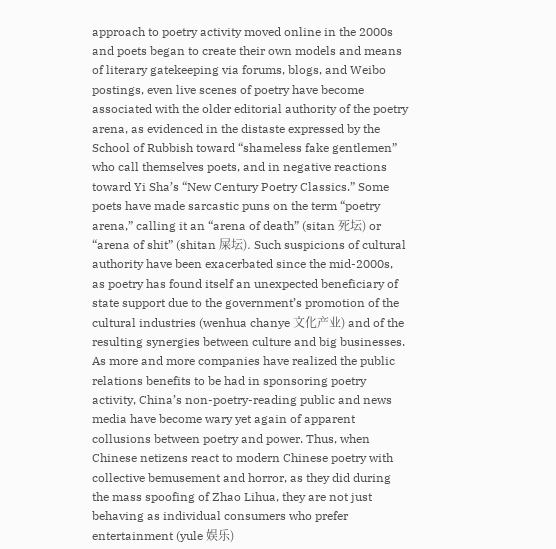approach to poetry activity moved online in the 2000s and poets began to create their own models and means of literary gatekeeping via forums, blogs, and Weibo postings, even live scenes of poetry have become associated with the older editorial authority of the poetry arena, as evidenced in the distaste expressed by the School of Rubbish toward “shameless fake gentlemen” who call themselves poets, and in negative reactions toward Yi Sha’s “New Century Poetry Classics.” Some poets have made sarcastic puns on the term “poetry arena,” calling it an “arena of death” (sitan 死坛) or “arena of shit” (shitan 屎坛). Such suspicions of cultural authority have been exacerbated since the mid-2000s, as poetry has found itself an unexpected beneficiary of state support due to the government’s promotion of the cultural industries (wenhua chanye 文化产业) and of the resulting synergies between culture and big businesses. As more and more companies have realized the public relations benefits to be had in sponsoring poetry activity, China’s non-poetry-reading public and news media have become wary yet again of apparent collusions between poetry and power. Thus, when Chinese netizens react to modern Chinese poetry with collective bemusement and horror, as they did during the mass spoofing of Zhao Lihua, they are not just behaving as individual consumers who prefer entertainment (yule 娱乐)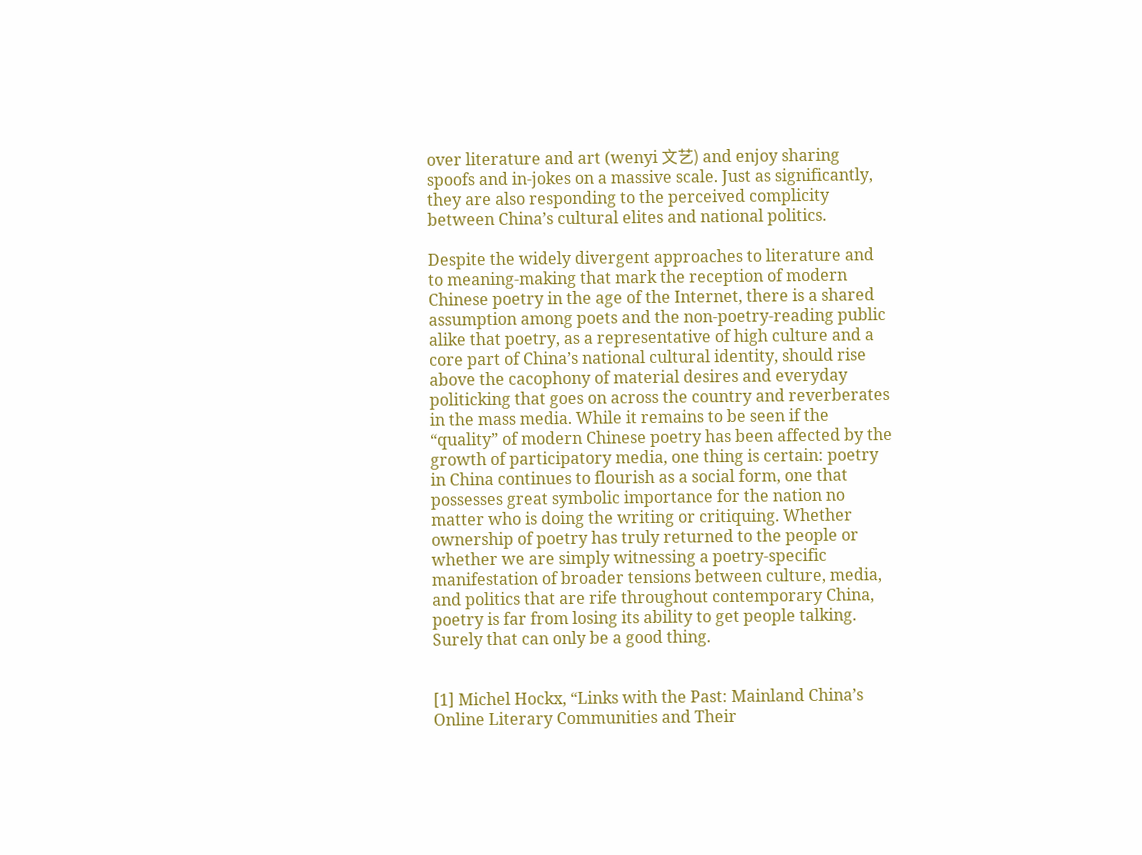over literature and art (wenyi 文艺) and enjoy sharing spoofs and in-jokes on a massive scale. Just as significantly, they are also responding to the perceived complicity between China’s cultural elites and national politics.

Despite the widely divergent approaches to literature and to meaning-making that mark the reception of modern Chinese poetry in the age of the Internet, there is a shared assumption among poets and the non-poetry-reading public alike that poetry, as a representative of high culture and a core part of China’s national cultural identity, should rise above the cacophony of material desires and everyday politicking that goes on across the country and reverberates in the mass media. While it remains to be seen if the “quality” of modern Chinese poetry has been affected by the growth of participatory media, one thing is certain: poetry in China continues to flourish as a social form, one that possesses great symbolic importance for the nation no matter who is doing the writing or critiquing. Whether ownership of poetry has truly returned to the people or whether we are simply witnessing a poetry-specific manifestation of broader tensions between culture, media, and politics that are rife throughout contemporary China, poetry is far from losing its ability to get people talking. Surely that can only be a good thing.


[1] Michel Hockx, “Links with the Past: Mainland China’s Online Literary Communities and Their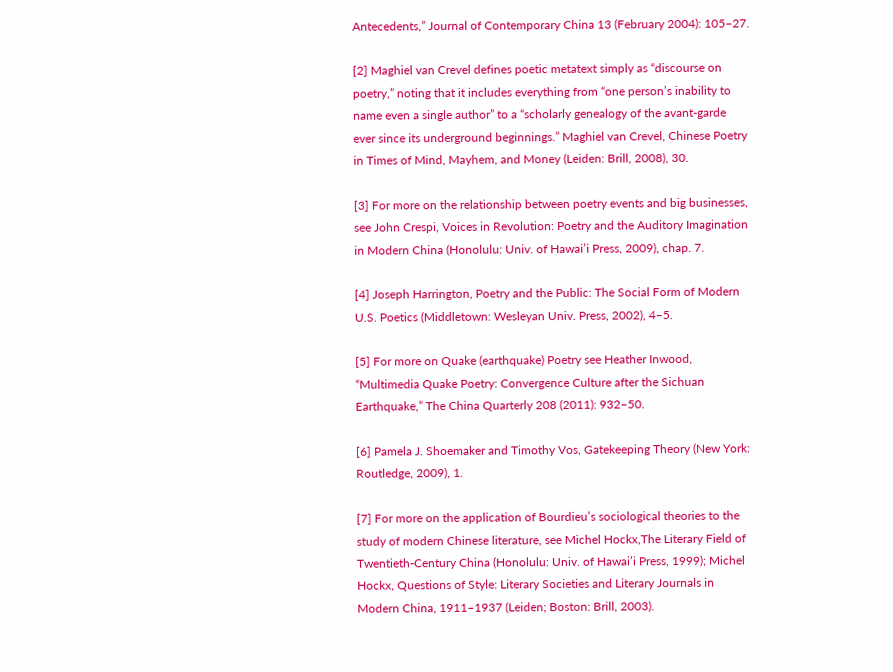Antecedents,” Journal of Contemporary China 13 (February 2004): 105–27.

[2] Maghiel van Crevel defines poetic metatext simply as “discourse on poetry,” noting that it includes everything from “one person’s inability to name even a single author” to a “scholarly genealogy of the avant-garde ever since its underground beginnings.” Maghiel van Crevel, Chinese Poetry in Times of Mind, Mayhem, and Money (Leiden: Brill, 2008), 30.

[3] For more on the relationship between poetry events and big businesses, see John Crespi, Voices in Revolution: Poetry and the Auditory Imagination in Modern China (Honolulu: Univ. of Hawai’i Press, 2009), chap. 7.

[4] Joseph Harrington, Poetry and the Public: The Social Form of Modern U.S. Poetics (Middletown: Wesleyan Univ. Press, 2002), 4–5.

[5] For more on Quake (earthquake) Poetry see Heather Inwood, “Multimedia Quake Poetry: Convergence Culture after the Sichuan Earthquake,” The China Quarterly 208 (2011): 932–50.

[6] Pamela J. Shoemaker and Timothy Vos, Gatekeeping Theory (New York: Routledge, 2009), 1.

[7] For more on the application of Bourdieu’s sociological theories to the study of modern Chinese literature, see Michel Hockx,The Literary Field of Twentieth-Century China (Honolulu: Univ. of Hawai’i Press, 1999); Michel Hockx, Questions of Style: Literary Societies and Literary Journals in Modern China, 1911–1937 (Leiden; Boston: Brill, 2003).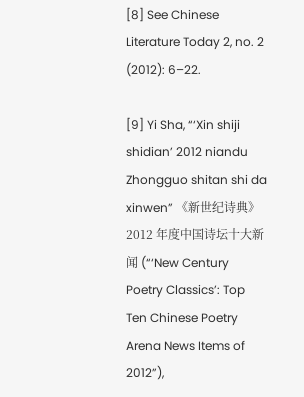[8] See Chinese Literature Today 2, no. 2 (2012): 6–22.

[9] Yi Sha, “‘Xin shiji shidian’ 2012 niandu Zhongguo shitan shi da xinwen” 《新世纪诗典》2012 年度中国诗坛十大新闻 (“‘New Century Poetry Classics’: Top Ten Chinese Poetry Arena News Items of 2012”),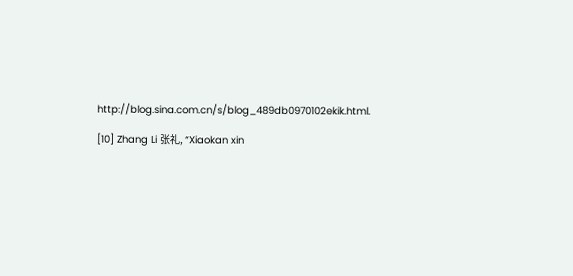http://blog.sina.com.cn/s/blog_489db0970102ekik.html.

[10] Zhang Li 张礼, “Xiaokan xin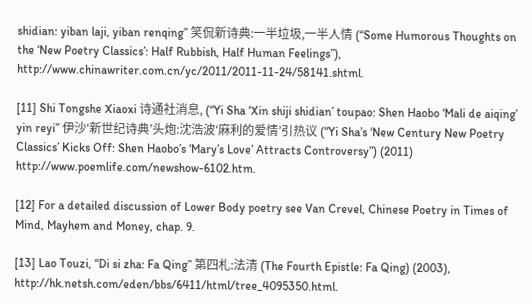shidian: yiban laji, yiban renqing” 笑侃新诗典:一半垃圾,一半人情 (“Some Humorous Thoughts on the ‘New Poetry Classics’: Half Rubbish, Half Human Feelings”), http://www.chinawriter.com.cn/yc/2011/2011-11-24/58141.shtml.

[11] Shi Tongshe Xiaoxi 诗通社消息, (“Yi Sha ‘Xin shiji shidian’ toupao: Shen Haobo ‘Mali de aiqing’ yin reyi” 伊沙‘新世纪诗典’头炮:沈浩波‘麻利的爱情’引热议 (“Yi Sha’s ‘New Century New Poetry Classics’ Kicks Off: Shen Haobo’s ‘Mary’s Love’ Attracts Controversy”) (2011) http://www.poemlife.com/newshow-6102.htm.

[12] For a detailed discussion of Lower Body poetry see Van Crevel, Chinese Poetry in Times of Mind, Mayhem and Money, chap. 9.

[13] Lao Touzi, “Di si zha: Fa Qing” 第四札:法清 (The Fourth Epistle: Fa Qing) (2003), http://hk.netsh.com/eden/bbs/6411/html/tree_4095350.html.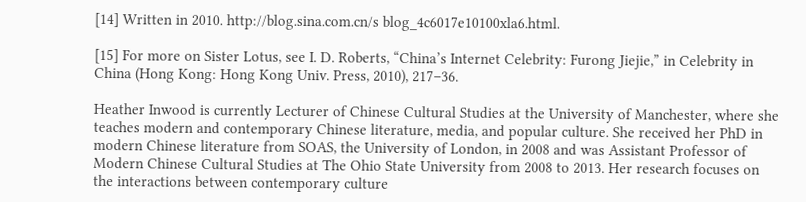[14] Written in 2010. http://blog.sina.com.cn/s blog_4c6017e10100xla6.html.

[15] For more on Sister Lotus, see I. D. Roberts, “China’s Internet Celebrity: Furong Jiejie,” in Celebrity in China (Hong Kong: Hong Kong Univ. Press, 2010), 217–36.

Heather Inwood is currently Lecturer of Chinese Cultural Studies at the University of Manchester, where she teaches modern and contemporary Chinese literature, media, and popular culture. She received her PhD in modern Chinese literature from SOAS, the University of London, in 2008 and was Assistant Professor of Modern Chinese Cultural Studies at The Ohio State University from 2008 to 2013. Her research focuses on the interactions between contemporary culture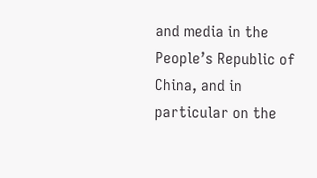and media in the People’s Republic of China, and in particular on the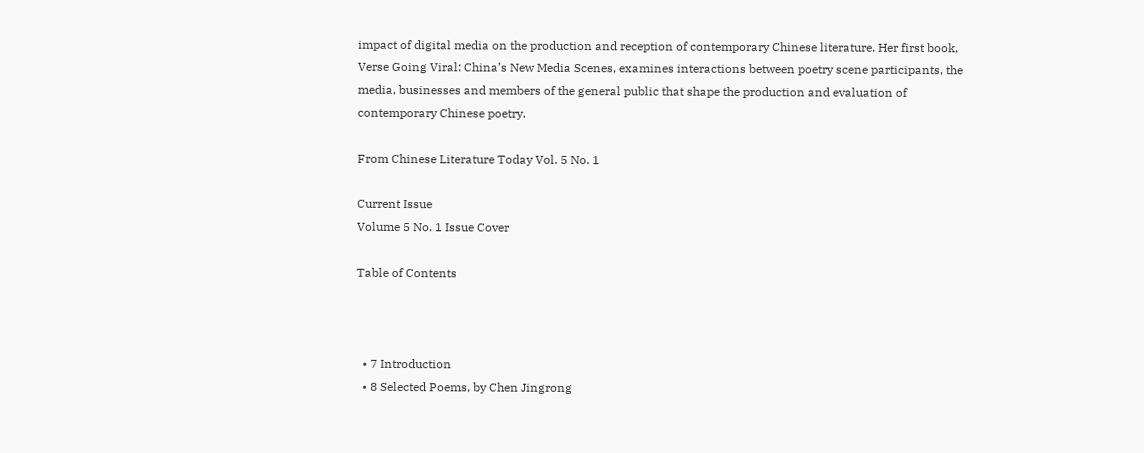impact of digital media on the production and reception of contemporary Chinese literature. Her first book, Verse Going Viral: China’s New Media Scenes, examines interactions between poetry scene participants, the media, businesses and members of the general public that shape the production and evaluation of contemporary Chinese poetry.

From Chinese Literature Today Vol. 5 No. 1

Current Issue
Volume 5 No. 1 Issue Cover

Table of Contents



  • 7 Introduction
  • 8 Selected Poems, by Chen Jingrong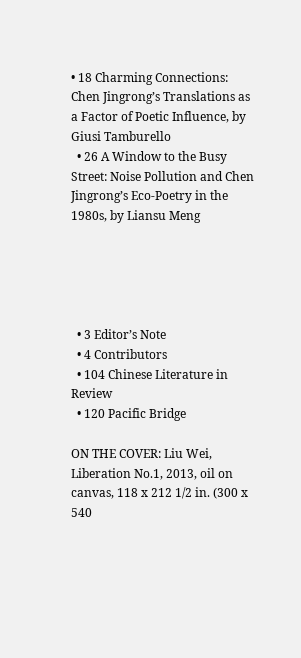• 18 Charming Connections: Chen Jingrong’s Translations as a Factor of Poetic Influence, by Giusi Tamburello
  • 26 A Window to the Busy Street: Noise Pollution and Chen Jingrong’s Eco-Poetry in the 1980s, by Liansu Meng





  • 3 Editor’s Note
  • 4 Contributors
  • 104 Chinese Literature in Review
  • 120 Pacific Bridge

ON THE COVER: Liu Wei, Liberation No.1, 2013, oil on canvas, 118 x 212 1/2 in. (300 x 540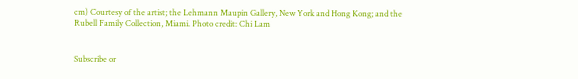cm) Courtesy of the artist; the Lehmann Maupin Gallery, New York and Hong Kong; and the Rubell Family Collection, Miami. Photo credit: Chi Lam


Subscribe or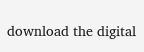download the digital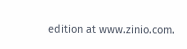edition at www.zinio.com.